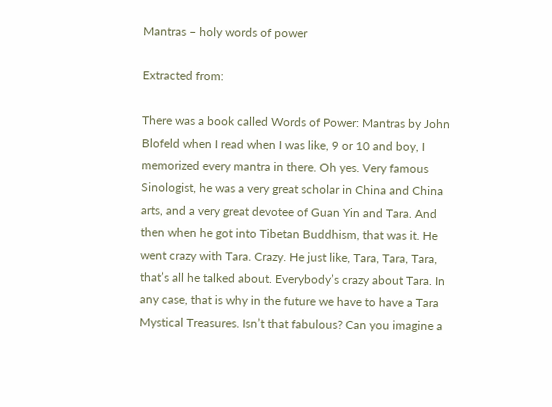Mantras – holy words of power

Extracted from:

There was a book called Words of Power: Mantras by John Blofeld when I read when I was like, 9 or 10 and boy, I memorized every mantra in there. Oh yes. Very famous Sinologist, he was a very great scholar in China and China arts, and a very great devotee of Guan Yin and Tara. And then when he got into Tibetan Buddhism, that was it. He went crazy with Tara. Crazy. He just like, Tara, Tara, Tara, that’s all he talked about. Everybody’s crazy about Tara. In any case, that is why in the future we have to have a Tara Mystical Treasures. Isn’t that fabulous? Can you imagine a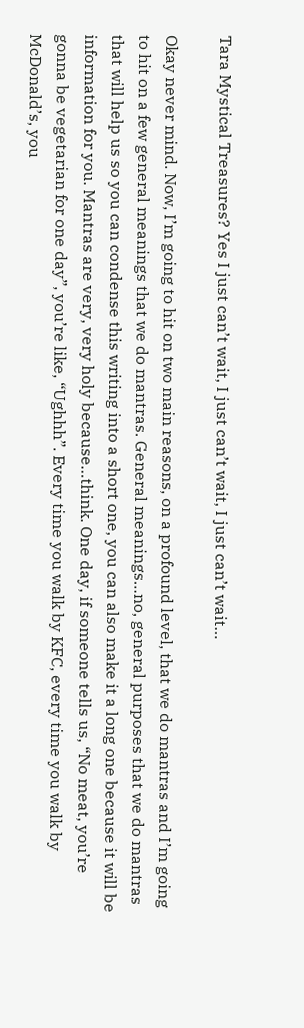Tara Mystical Treasures? Yes I just can’t wait, I just can’t wait, I just can’t wait…

Okay never mind. Now, I’m going to hit on two main reasons, on a profound level, that we do mantras and I’m going to hit on a few general meanings that we do mantras. General meanings…no, general purposes that we do mantras that will help us so you can condense this writing into a short one, you can also make it a long one because it will be information for you. Mantras are very, very holy because…think. One day, if someone tells us, “No meat, you’re gonna be vegetarian for one day”, you’re like, “Ughhh”. Every time you walk by KFC, every time you walk by McDonald’s, you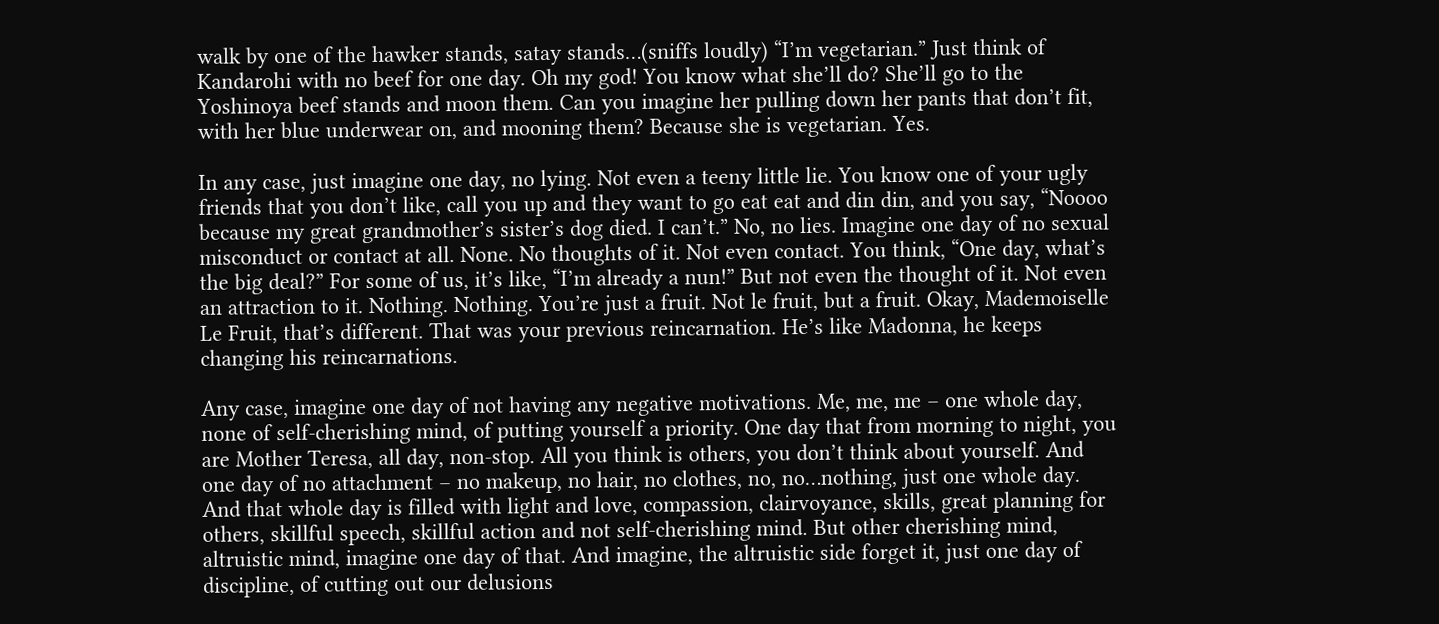walk by one of the hawker stands, satay stands…(sniffs loudly) “I’m vegetarian.” Just think of Kandarohi with no beef for one day. Oh my god! You know what she’ll do? She’ll go to the Yoshinoya beef stands and moon them. Can you imagine her pulling down her pants that don’t fit, with her blue underwear on, and mooning them? Because she is vegetarian. Yes.

In any case, just imagine one day, no lying. Not even a teeny little lie. You know one of your ugly friends that you don’t like, call you up and they want to go eat eat and din din, and you say, “Noooo because my great grandmother’s sister’s dog died. I can’t.” No, no lies. Imagine one day of no sexual misconduct or contact at all. None. No thoughts of it. Not even contact. You think, “One day, what’s the big deal?” For some of us, it’s like, “I’m already a nun!” But not even the thought of it. Not even an attraction to it. Nothing. Nothing. You’re just a fruit. Not le fruit, but a fruit. Okay, Mademoiselle Le Fruit, that’s different. That was your previous reincarnation. He’s like Madonna, he keeps changing his reincarnations.

Any case, imagine one day of not having any negative motivations. Me, me, me – one whole day, none of self-cherishing mind, of putting yourself a priority. One day that from morning to night, you are Mother Teresa, all day, non-stop. All you think is others, you don’t think about yourself. And one day of no attachment – no makeup, no hair, no clothes, no, no…nothing, just one whole day. And that whole day is filled with light and love, compassion, clairvoyance, skills, great planning for others, skillful speech, skillful action and not self-cherishing mind. But other cherishing mind, altruistic mind, imagine one day of that. And imagine, the altruistic side forget it, just one day of discipline, of cutting out our delusions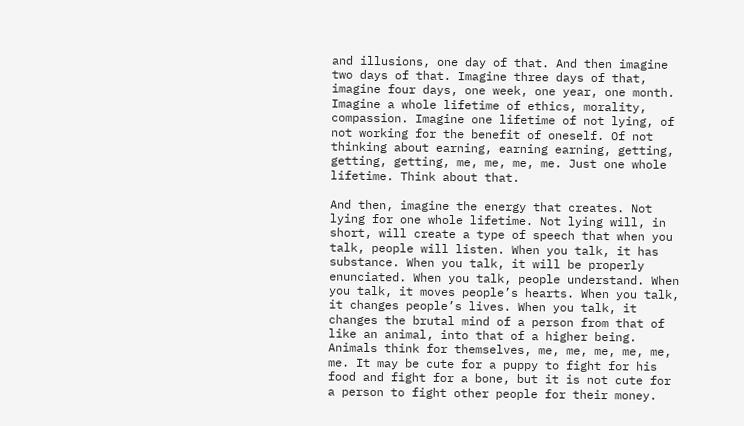and illusions, one day of that. And then imagine two days of that. Imagine three days of that, imagine four days, one week, one year, one month. Imagine a whole lifetime of ethics, morality, compassion. Imagine one lifetime of not lying, of not working for the benefit of oneself. Of not thinking about earning, earning earning, getting, getting, getting, me, me, me, me. Just one whole lifetime. Think about that.

And then, imagine the energy that creates. Not lying for one whole lifetime. Not lying will, in short, will create a type of speech that when you talk, people will listen. When you talk, it has substance. When you talk, it will be properly enunciated. When you talk, people understand. When you talk, it moves people’s hearts. When you talk, it changes people’s lives. When you talk, it changes the brutal mind of a person from that of like an animal, into that of a higher being. Animals think for themselves, me, me, me, me, me, me. It may be cute for a puppy to fight for his food and fight for a bone, but it is not cute for a person to fight other people for their money.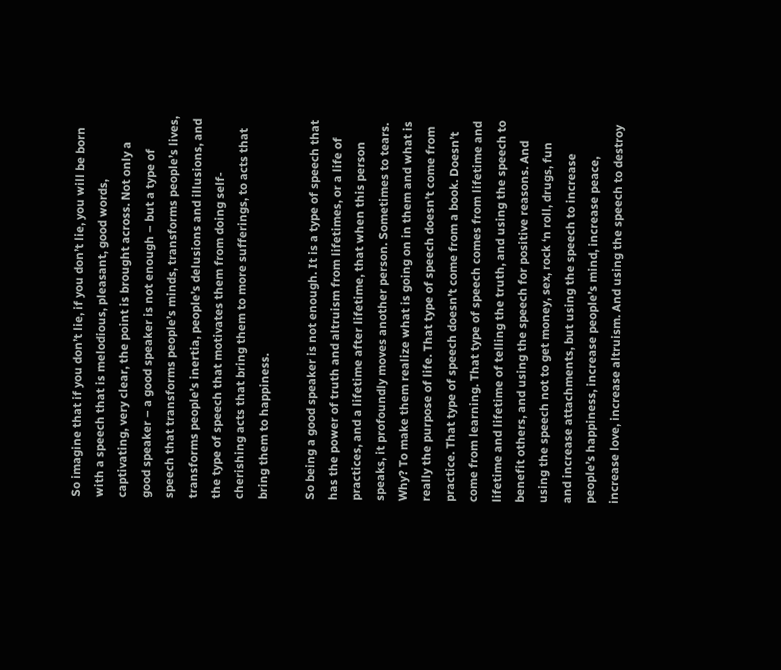So imagine that if you don’t lie, if you don’t lie, you will be born with a speech that is melodious, pleasant, good words, captivating, very clear, the point is brought across. Not only a good speaker – a good speaker is not enough – but a type of speech that transforms people’s minds, transforms people’s lives, transforms people’s inertia, people’s delusions and illusions, and the type of speech that motivates them from doing self-cherishing acts that bring them to more sufferings, to acts that bring them to happiness.

So being a good speaker is not enough. It is a type of speech that has the power of truth and altruism from lifetimes, or a life of practices, and a lifetime after lifetime, that when this person speaks, it profoundly moves another person. Sometimes to tears. Why? To make them realize what is going on in them and what is really the purpose of life. That type of speech doesn’t come from practice. That type of speech doesn’t come from a book. Doesn’t come from learning. That type of speech comes from lifetime and lifetime and lifetime of telling the truth, and using the speech to benefit others, and using the speech for positive reasons. And using the speech not to get money, sex, rock ‘n roll, drugs, fun and increase attachments, but using the speech to increase people’s happiness, increase people’s mind, increase peace, increase love, increase altruism. And using the speech to destroy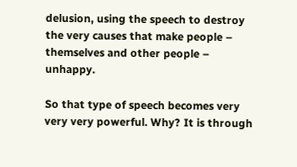delusion, using the speech to destroy the very causes that make people – themselves and other people – unhappy.

So that type of speech becomes very very very powerful. Why? It is through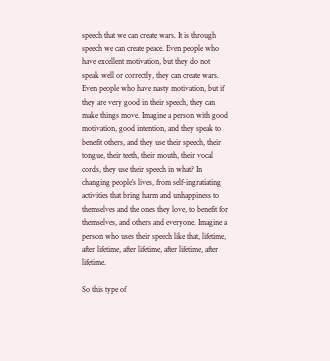speech that we can create wars. It is through speech we can create peace. Even people who have excellent motivation, but they do not speak well or correctly, they can create wars. Even people who have nasty motivation, but if they are very good in their speech, they can make things move. Imagine a person with good motivation, good intention, and they speak to benefit others, and they use their speech, their tongue, their teeth, their mouth, their vocal cords, they use their speech in what? In changing people’s lives, from self-ingratiating activities that bring harm and unhappiness to themselves and the ones they love, to benefit for themselves, and others and everyone. Imagine a person who uses their speech like that, lifetime, after lifetime, after lifetime, after lifetime, after lifetime.

So this type of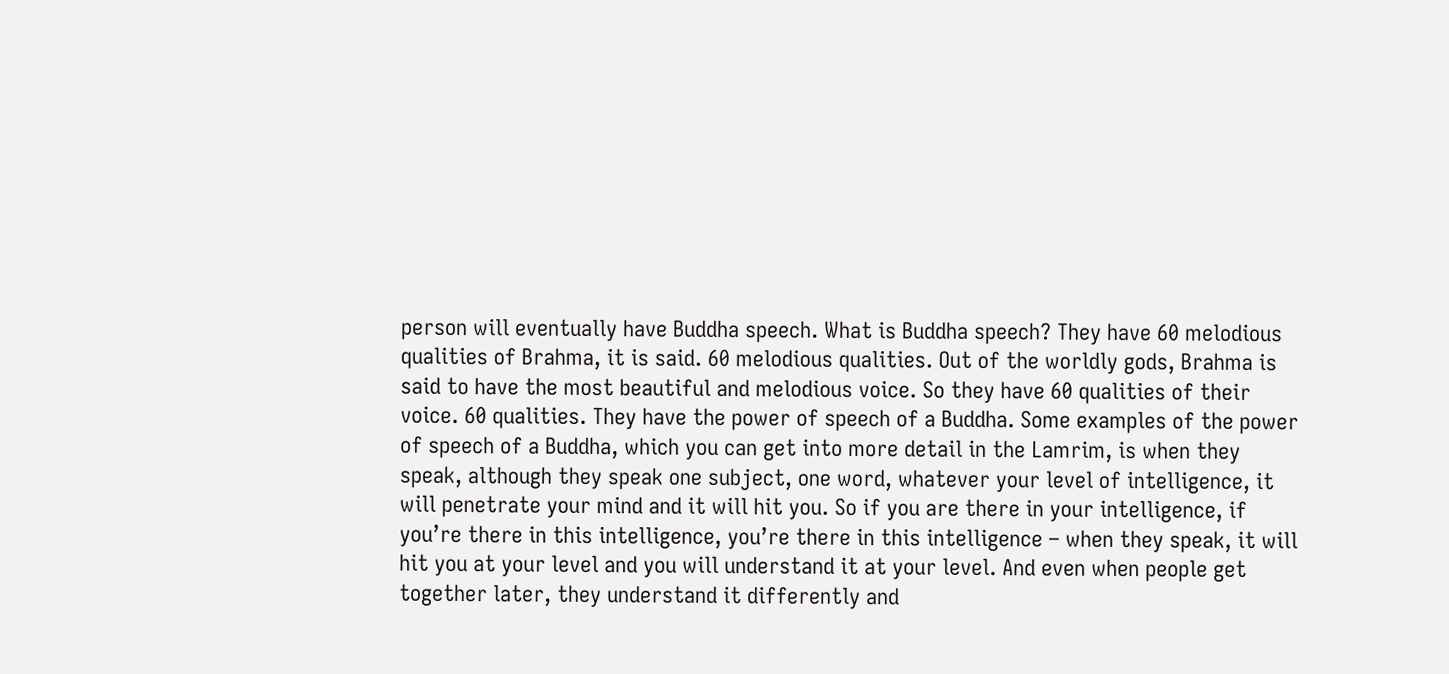person will eventually have Buddha speech. What is Buddha speech? They have 60 melodious qualities of Brahma, it is said. 60 melodious qualities. Out of the worldly gods, Brahma is said to have the most beautiful and melodious voice. So they have 60 qualities of their voice. 60 qualities. They have the power of speech of a Buddha. Some examples of the power of speech of a Buddha, which you can get into more detail in the Lamrim, is when they speak, although they speak one subject, one word, whatever your level of intelligence, it will penetrate your mind and it will hit you. So if you are there in your intelligence, if you’re there in this intelligence, you’re there in this intelligence – when they speak, it will hit you at your level and you will understand it at your level. And even when people get together later, they understand it differently and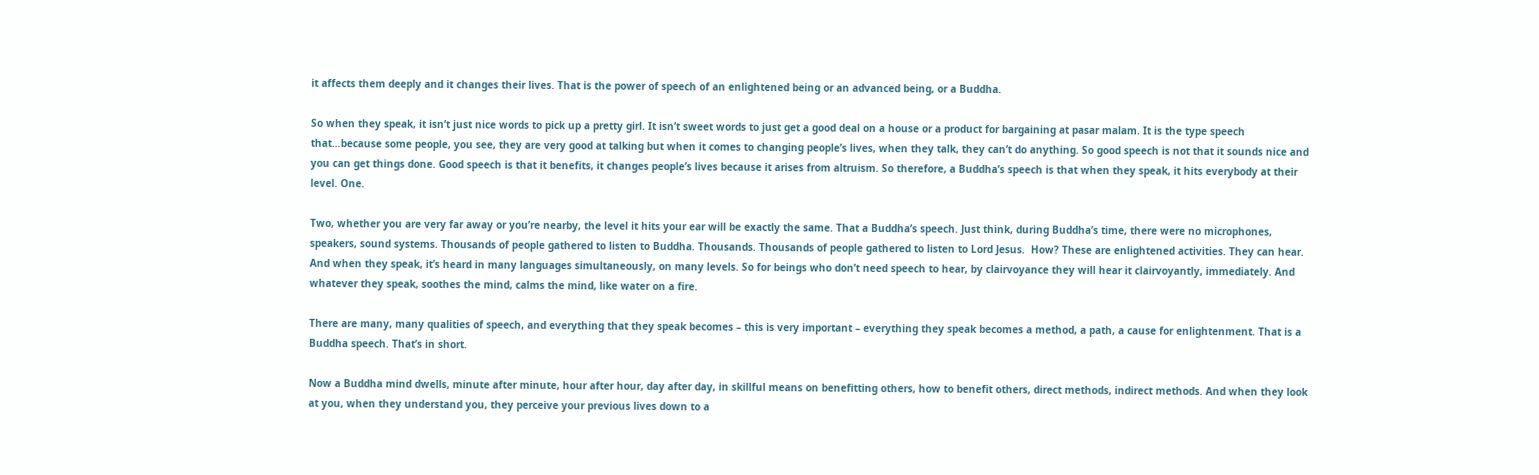it affects them deeply and it changes their lives. That is the power of speech of an enlightened being or an advanced being, or a Buddha.

So when they speak, it isn’t just nice words to pick up a pretty girl. It isn’t sweet words to just get a good deal on a house or a product for bargaining at pasar malam. It is the type speech that…because some people, you see, they are very good at talking but when it comes to changing people’s lives, when they talk, they can’t do anything. So good speech is not that it sounds nice and you can get things done. Good speech is that it benefits, it changes people’s lives because it arises from altruism. So therefore, a Buddha’s speech is that when they speak, it hits everybody at their level. One.

Two, whether you are very far away or you’re nearby, the level it hits your ear will be exactly the same. That a Buddha’s speech. Just think, during Buddha’s time, there were no microphones, speakers, sound systems. Thousands of people gathered to listen to Buddha. Thousands. Thousands of people gathered to listen to Lord Jesus.  How? These are enlightened activities. They can hear. And when they speak, it’s heard in many languages simultaneously, on many levels. So for beings who don’t need speech to hear, by clairvoyance they will hear it clairvoyantly, immediately. And whatever they speak, soothes the mind, calms the mind, like water on a fire.

There are many, many qualities of speech, and everything that they speak becomes – this is very important – everything they speak becomes a method, a path, a cause for enlightenment. That is a Buddha speech. That’s in short.

Now a Buddha mind dwells, minute after minute, hour after hour, day after day, in skillful means on benefitting others, how to benefit others, direct methods, indirect methods. And when they look at you, when they understand you, they perceive your previous lives down to a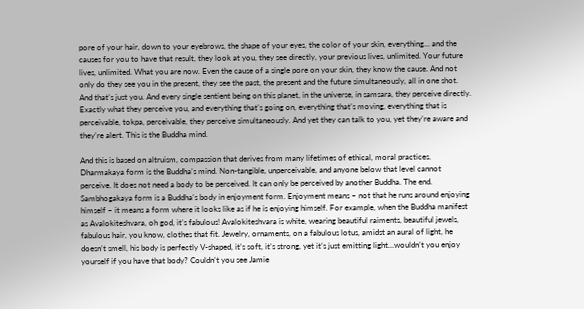pore of your hair, down to your eyebrows, the shape of your eyes, the color of your skin, everything… and the causes for you to have that result, they look at you, they see directly, your previous lives, unlimited. Your future lives, unlimited. What you are now. Even the cause of a single pore on your skin, they know the cause. And not only do they see you in the present, they see the past, the present and the future simultaneously, all in one shot. And that’s just you. And every single sentient being on this planet, in the universe, in samsara, they perceive directly. Exactly what they perceive you, and everything that’s going on, everything that’s moving, everything that is perceivable, tokpa, perceivable, they perceive simultaneously. And yet they can talk to you, yet they’re aware and they’re alert. This is the Buddha mind.

And this is based on altruism, compassion that derives from many lifetimes of ethical, moral practices. Dharmakaya form is the Buddha’s mind. Non-tangible, unperceivable, and anyone below that level cannot perceive. It does not need a body to be perceived. It can only be perceived by another Buddha. The end. Sambhogakaya form is a Buddha’s body in enjoyment form. Enjoyment means – not that he runs around enjoying himself – it means a form where it looks like as if he is enjoying himself. For example, when the Buddha manifest as Avalokiteshvara, oh god, it’s fabulous! Avalokiteshvara is white, wearing beautiful raiments, beautiful jewels, fabulous hair, you know, clothes that fit. Jewelry, ornaments, on a fabulous lotus, amidst an aural of light, he doesn’t smell, his body is perfectly V-shaped, it’s soft, it’s strong, yet it’s just emitting light…wouldn’t you enjoy yourself if you have that body? Couldn’t you see Jamie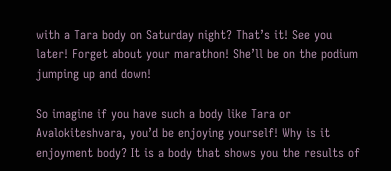with a Tara body on Saturday night? That’s it! See you later! Forget about your marathon! She’ll be on the podium jumping up and down!

So imagine if you have such a body like Tara or Avalokiteshvara, you’d be enjoying yourself! Why is it enjoyment body? It is a body that shows you the results of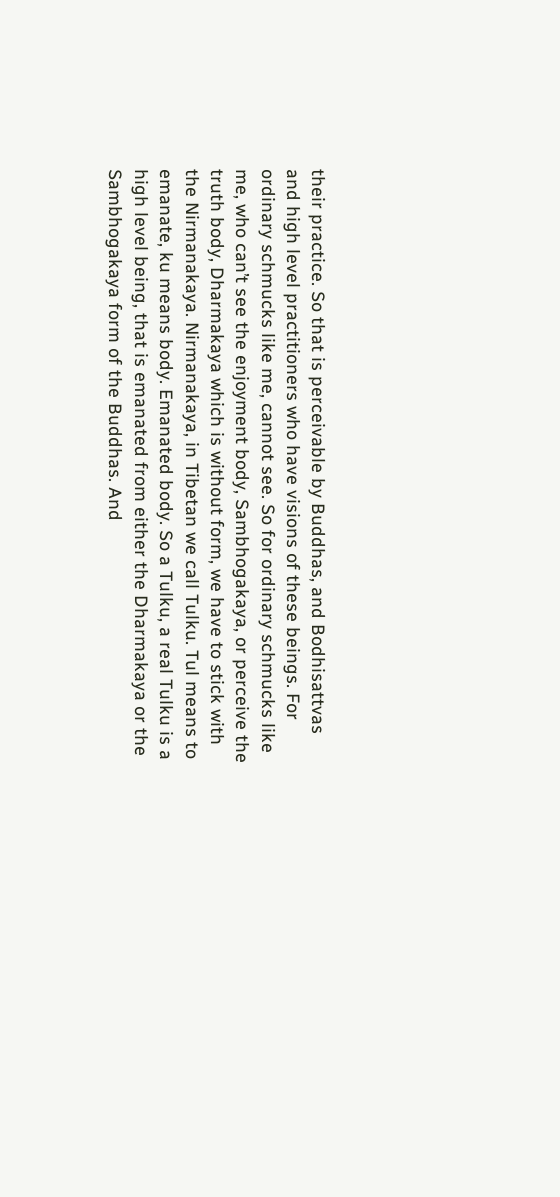their practice. So that is perceivable by Buddhas, and Bodhisattvas and high level practitioners who have visions of these beings. For ordinary schmucks like me, cannot see. So for ordinary schmucks like me, who can’t see the enjoyment body, Sambhogakaya, or perceive the truth body, Dharmakaya which is without form, we have to stick with the Nirmanakaya. Nirmanakaya, in Tibetan we call Tulku. Tul means to emanate, ku means body. Emanated body. So a Tulku, a real Tulku is a high level being, that is emanated from either the Dharmakaya or the Sambhogakaya form of the Buddhas. And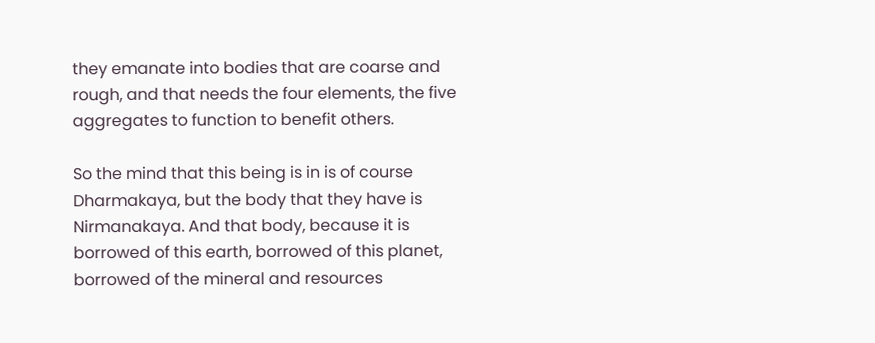they emanate into bodies that are coarse and rough, and that needs the four elements, the five aggregates to function to benefit others.

So the mind that this being is in is of course Dharmakaya, but the body that they have is Nirmanakaya. And that body, because it is borrowed of this earth, borrowed of this planet, borrowed of the mineral and resources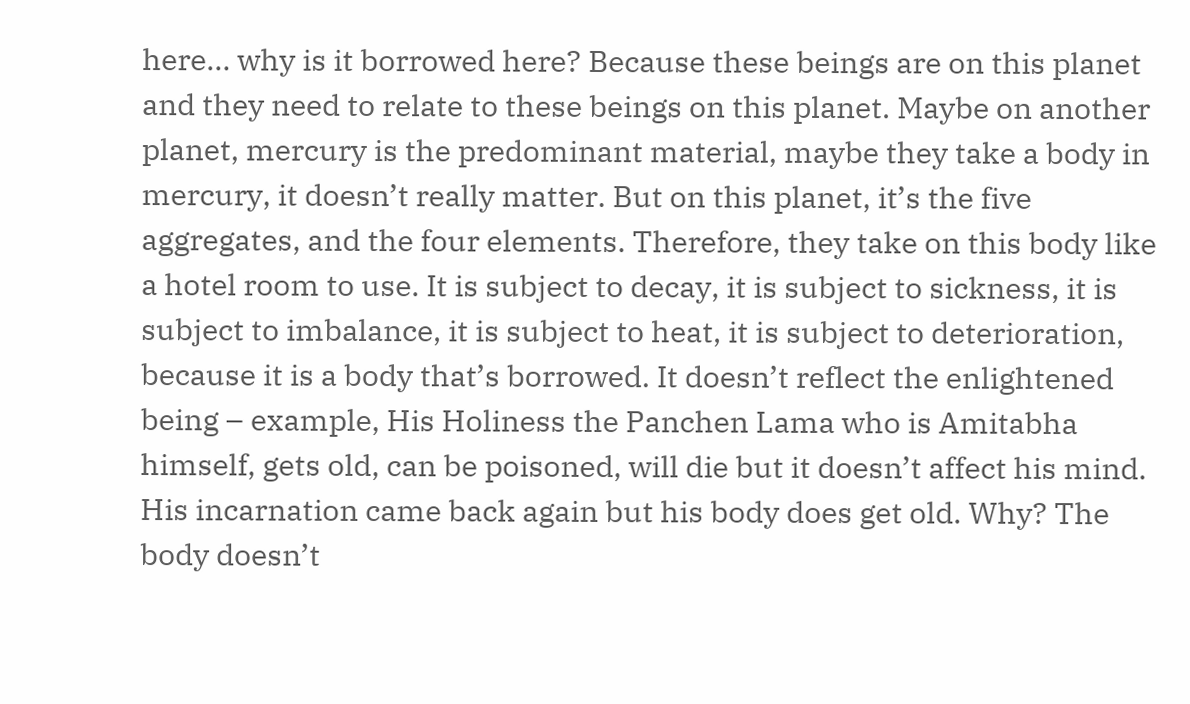here… why is it borrowed here? Because these beings are on this planet and they need to relate to these beings on this planet. Maybe on another planet, mercury is the predominant material, maybe they take a body in mercury, it doesn’t really matter. But on this planet, it’s the five aggregates, and the four elements. Therefore, they take on this body like a hotel room to use. It is subject to decay, it is subject to sickness, it is subject to imbalance, it is subject to heat, it is subject to deterioration, because it is a body that’s borrowed. It doesn’t reflect the enlightened being – example, His Holiness the Panchen Lama who is Amitabha himself, gets old, can be poisoned, will die but it doesn’t affect his mind. His incarnation came back again but his body does get old. Why? The body doesn’t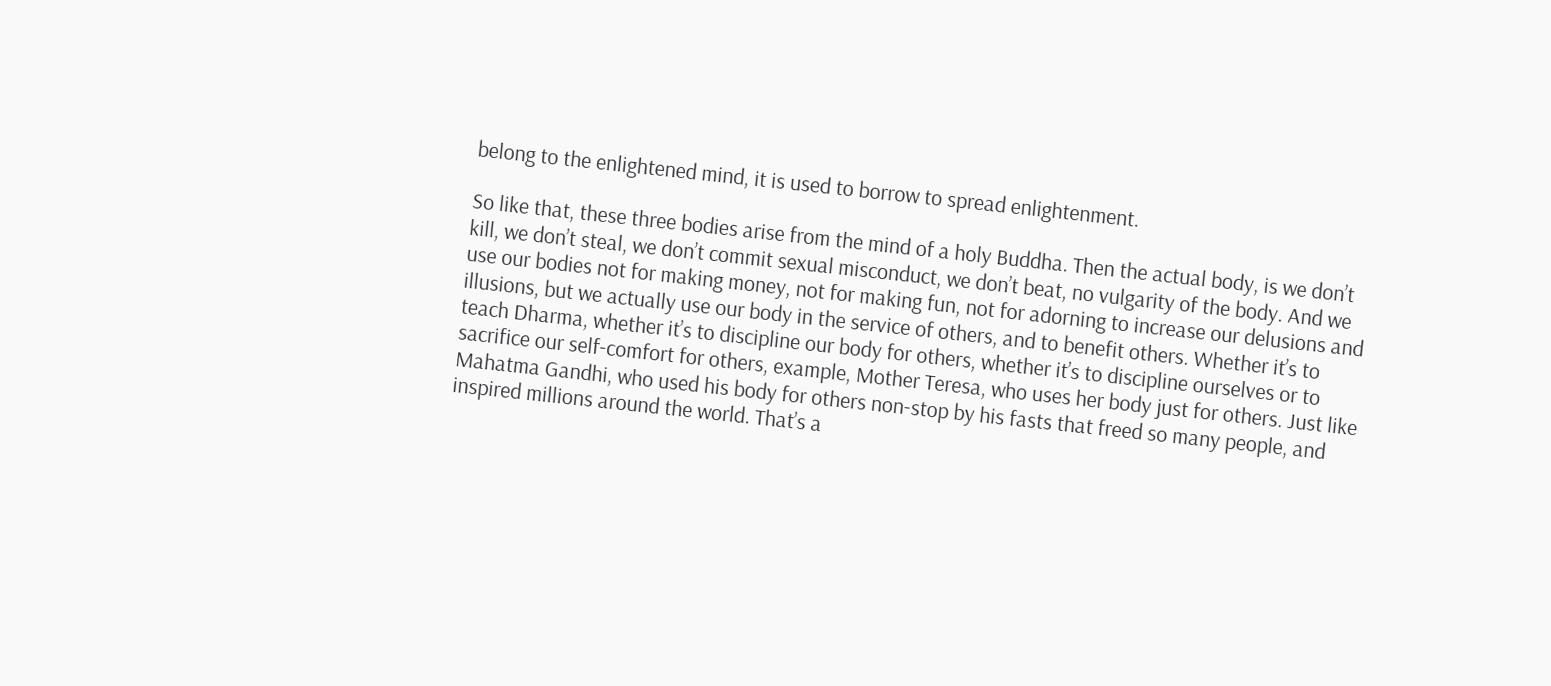belong to the enlightened mind, it is used to borrow to spread enlightenment.

So like that, these three bodies arise from the mind of a holy Buddha. Then the actual body, is we don’t kill, we don’t steal, we don’t commit sexual misconduct, we don’t beat, no vulgarity of the body. And we use our bodies not for making money, not for making fun, not for adorning to increase our delusions and illusions, but we actually use our body in the service of others, and to benefit others. Whether it’s to teach Dharma, whether it’s to discipline our body for others, whether it’s to discipline ourselves or to sacrifice our self-comfort for others, example, Mother Teresa, who uses her body just for others. Just like Mahatma Gandhi, who used his body for others non-stop by his fasts that freed so many people, and inspired millions around the world. That’s a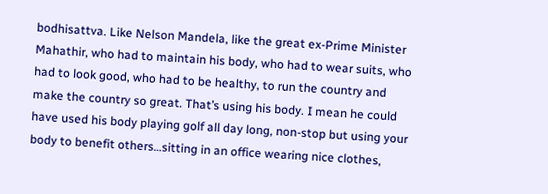bodhisattva. Like Nelson Mandela, like the great ex-Prime Minister Mahathir, who had to maintain his body, who had to wear suits, who had to look good, who had to be healthy, to run the country and make the country so great. That’s using his body. I mean he could have used his body playing golf all day long, non-stop but using your body to benefit others…sitting in an office wearing nice clothes,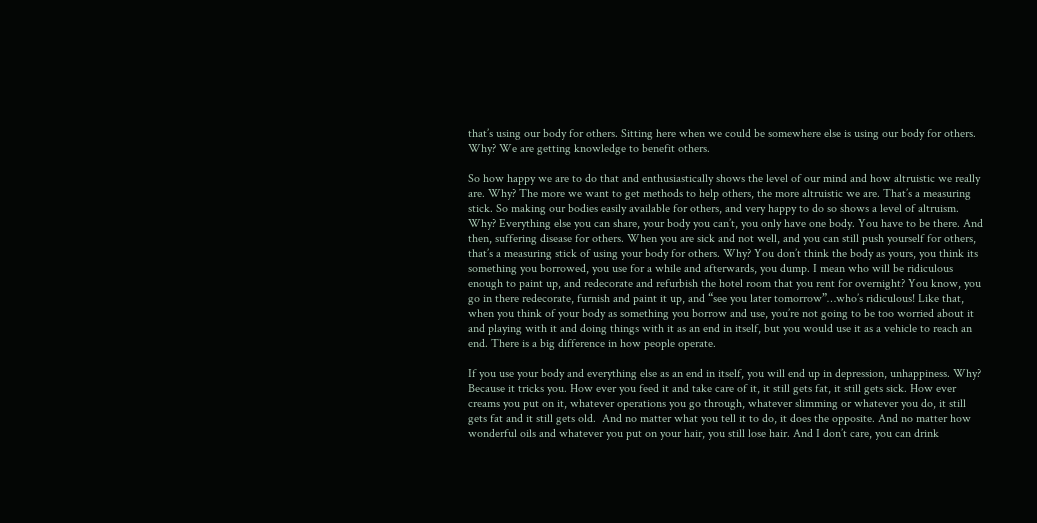that’s using our body for others. Sitting here when we could be somewhere else is using our body for others. Why? We are getting knowledge to benefit others.

So how happy we are to do that and enthusiastically shows the level of our mind and how altruistic we really are. Why? The more we want to get methods to help others, the more altruistic we are. That’s a measuring stick. So making our bodies easily available for others, and very happy to do so shows a level of altruism. Why? Everything else you can share, your body you can’t, you only have one body. You have to be there. And then, suffering disease for others. When you are sick and not well, and you can still push yourself for others, that’s a measuring stick of using your body for others. Why? You don’t think the body as yours, you think its something you borrowed, you use for a while and afterwards, you dump. I mean who will be ridiculous enough to paint up, and redecorate and refurbish the hotel room that you rent for overnight? You know, you go in there redecorate, furnish and paint it up, and “see you later tomorrow”…who’s ridiculous! Like that, when you think of your body as something you borrow and use, you’re not going to be too worried about it and playing with it and doing things with it as an end in itself, but you would use it as a vehicle to reach an end. There is a big difference in how people operate.

If you use your body and everything else as an end in itself, you will end up in depression, unhappiness. Why? Because it tricks you. How ever you feed it and take care of it, it still gets fat, it still gets sick. How ever creams you put on it, whatever operations you go through, whatever slimming or whatever you do, it still gets fat and it still gets old.  And no matter what you tell it to do, it does the opposite. And no matter how wonderful oils and whatever you put on your hair, you still lose hair. And I don’t care, you can drink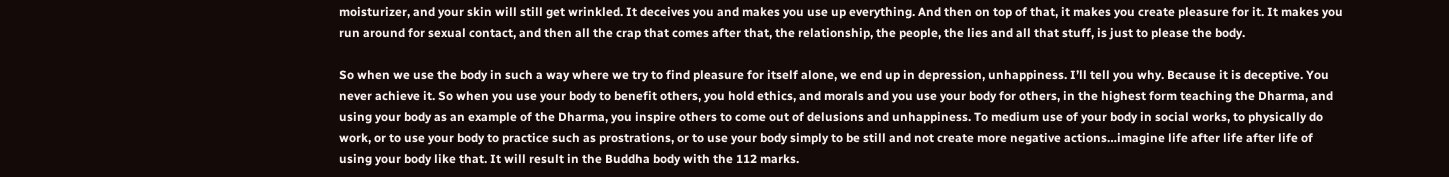moisturizer, and your skin will still get wrinkled. It deceives you and makes you use up everything. And then on top of that, it makes you create pleasure for it. It makes you run around for sexual contact, and then all the crap that comes after that, the relationship, the people, the lies and all that stuff, is just to please the body.

So when we use the body in such a way where we try to find pleasure for itself alone, we end up in depression, unhappiness. I’ll tell you why. Because it is deceptive. You never achieve it. So when you use your body to benefit others, you hold ethics, and morals and you use your body for others, in the highest form teaching the Dharma, and using your body as an example of the Dharma, you inspire others to come out of delusions and unhappiness. To medium use of your body in social works, to physically do work, or to use your body to practice such as prostrations, or to use your body simply to be still and not create more negative actions…imagine life after life after life of using your body like that. It will result in the Buddha body with the 112 marks.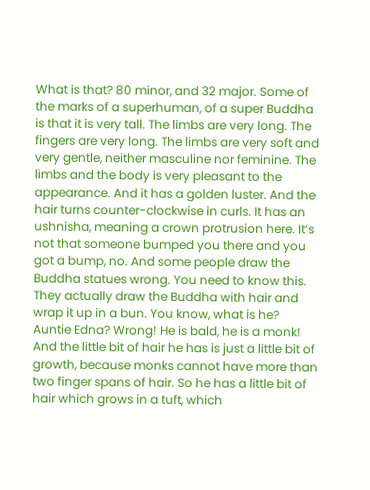What is that? 80 minor, and 32 major. Some of the marks of a superhuman, of a super Buddha is that it is very tall. The limbs are very long. The fingers are very long. The limbs are very soft and very gentle, neither masculine nor feminine. The limbs and the body is very pleasant to the appearance. And it has a golden luster. And the hair turns counter-clockwise in curls. It has an ushnisha, meaning a crown protrusion here. It’s not that someone bumped you there and you got a bump, no. And some people draw the Buddha statues wrong. You need to know this. They actually draw the Buddha with hair and wrap it up in a bun. You know, what is he? Auntie Edna? Wrong! He is bald, he is a monk! And the little bit of hair he has is just a little bit of growth, because monks cannot have more than two finger spans of hair. So he has a little bit of hair which grows in a tuft, which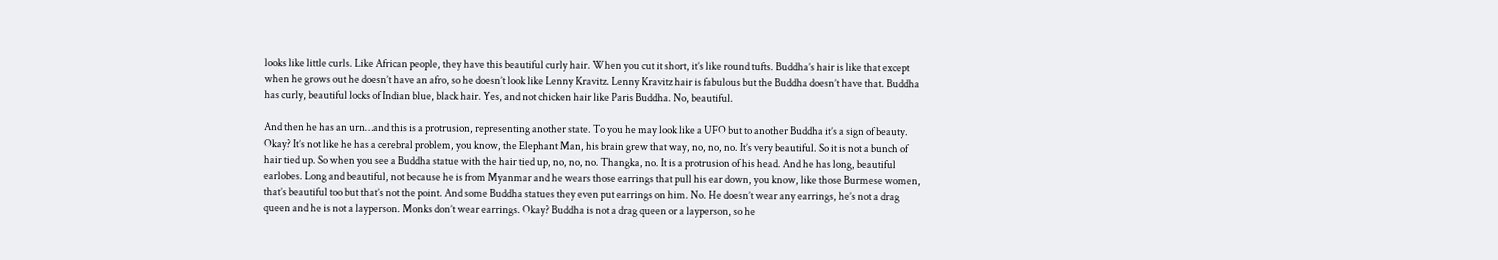looks like little curls. Like African people, they have this beautiful curly hair. When you cut it short, it’s like round tufts. Buddha’s hair is like that except when he grows out he doesn’t have an afro, so he doesn’t look like Lenny Kravitz. Lenny Kravitz hair is fabulous but the Buddha doesn’t have that. Buddha has curly, beautiful locks of Indian blue, black hair. Yes, and not chicken hair like Paris Buddha. No, beautiful.

And then he has an urn…and this is a protrusion, representing another state. To you he may look like a UFO but to another Buddha it’s a sign of beauty. Okay? It’s not like he has a cerebral problem, you know, the Elephant Man, his brain grew that way, no, no, no. It’s very beautiful. So it is not a bunch of hair tied up. So when you see a Buddha statue with the hair tied up, no, no, no. Thangka, no. It is a protrusion of his head. And he has long, beautiful earlobes. Long and beautiful, not because he is from Myanmar and he wears those earrings that pull his ear down, you know, like those Burmese women, that’s beautiful too but that’s not the point. And some Buddha statues they even put earrings on him. No. He doesn’t wear any earrings, he’s not a drag queen and he is not a layperson. Monks don’t wear earrings. Okay? Buddha is not a drag queen or a layperson, so he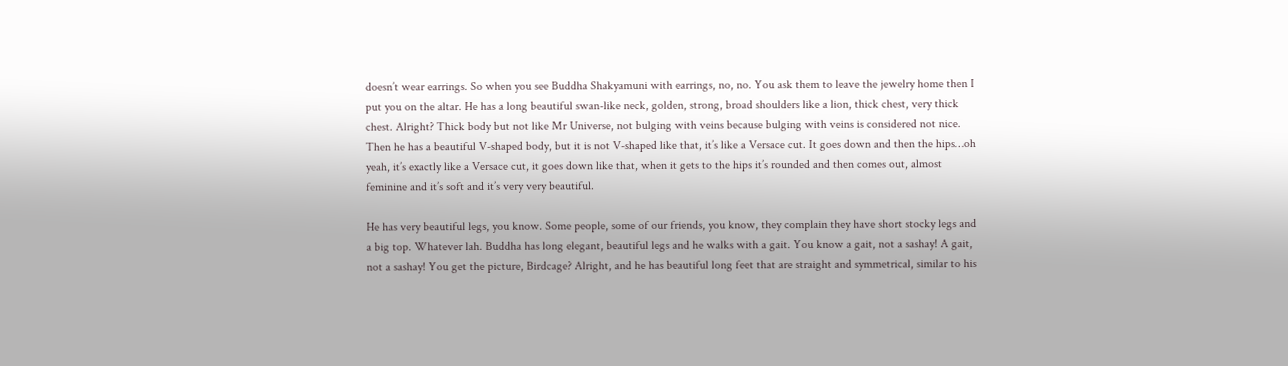doesn’t wear earrings. So when you see Buddha Shakyamuni with earrings, no, no. You ask them to leave the jewelry home then I put you on the altar. He has a long beautiful swan-like neck, golden, strong, broad shoulders like a lion, thick chest, very thick chest. Alright? Thick body but not like Mr Universe, not bulging with veins because bulging with veins is considered not nice. Then he has a beautiful V-shaped body, but it is not V-shaped like that, it’s like a Versace cut. It goes down and then the hips…oh yeah, it’s exactly like a Versace cut, it goes down like that, when it gets to the hips it’s rounded and then comes out, almost feminine and it’s soft and it’s very very beautiful.

He has very beautiful legs, you know. Some people, some of our friends, you know, they complain they have short stocky legs and a big top. Whatever lah. Buddha has long elegant, beautiful legs and he walks with a gait. You know a gait, not a sashay! A gait, not a sashay! You get the picture, Birdcage? Alright, and he has beautiful long feet that are straight and symmetrical, similar to his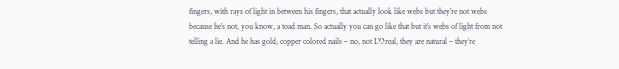fingers, with rays of light in between his fingers, that actually look like webs but they’re not webs because he’s not, you know, a toad man. So actually you can go like that but it’s webs of light from not telling a lie. And he has gold, copper colored nails – no, not L’Oreal, they are natural – they’re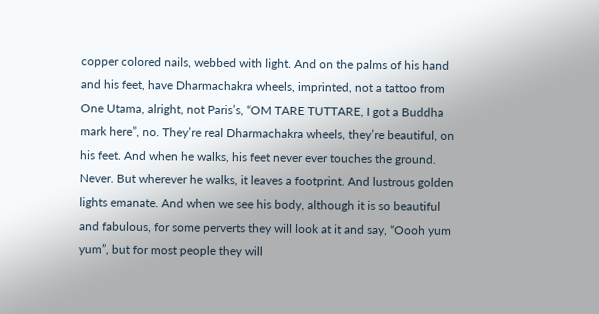copper colored nails, webbed with light. And on the palms of his hand and his feet, have Dharmachakra wheels, imprinted, not a tattoo from One Utama, alright, not Paris’s, “OM TARE TUTTARE, I got a Buddha mark here”, no. They’re real Dharmachakra wheels, they’re beautiful, on his feet. And when he walks, his feet never ever touches the ground. Never. But wherever he walks, it leaves a footprint. And lustrous golden lights emanate. And when we see his body, although it is so beautiful and fabulous, for some perverts they will look at it and say, “Oooh yum yum”, but for most people they will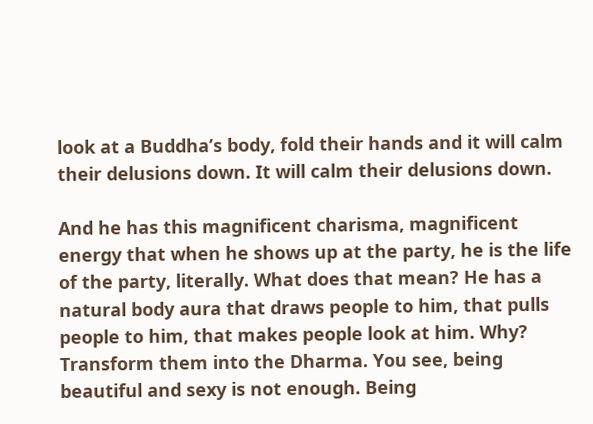look at a Buddha’s body, fold their hands and it will calm their delusions down. It will calm their delusions down.

And he has this magnificent charisma, magnificent energy that when he shows up at the party, he is the life of the party, literally. What does that mean? He has a natural body aura that draws people to him, that pulls people to him, that makes people look at him. Why? Transform them into the Dharma. You see, being beautiful and sexy is not enough. Being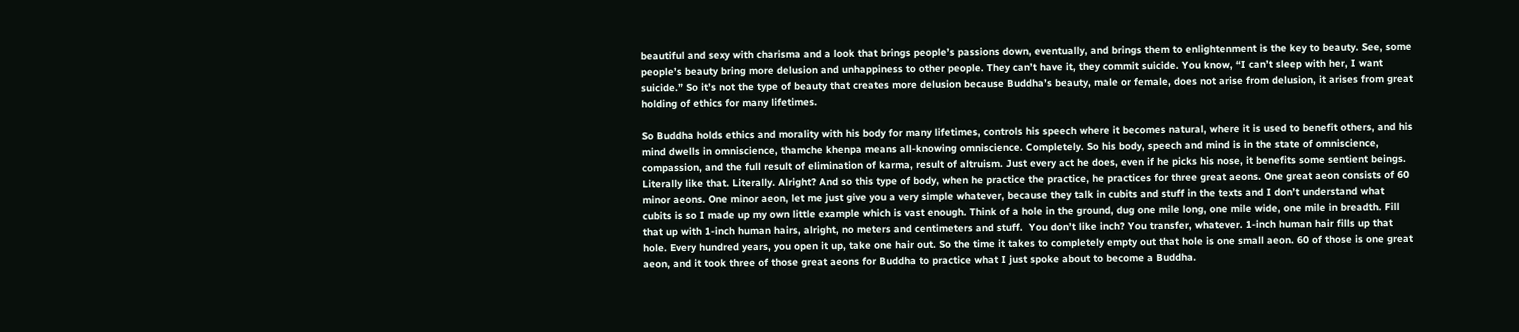beautiful and sexy with charisma and a look that brings people’s passions down, eventually, and brings them to enlightenment is the key to beauty. See, some people’s beauty bring more delusion and unhappiness to other people. They can’t have it, they commit suicide. You know, “I can’t sleep with her, I want suicide.” So it’s not the type of beauty that creates more delusion because Buddha’s beauty, male or female, does not arise from delusion, it arises from great holding of ethics for many lifetimes.

So Buddha holds ethics and morality with his body for many lifetimes, controls his speech where it becomes natural, where it is used to benefit others, and his mind dwells in omniscience, thamche khenpa means all-knowing omniscience. Completely. So his body, speech and mind is in the state of omniscience, compassion, and the full result of elimination of karma, result of altruism. Just every act he does, even if he picks his nose, it benefits some sentient beings. Literally like that. Literally. Alright? And so this type of body, when he practice the practice, he practices for three great aeons. One great aeon consists of 60 minor aeons. One minor aeon, let me just give you a very simple whatever, because they talk in cubits and stuff in the texts and I don’t understand what cubits is so I made up my own little example which is vast enough. Think of a hole in the ground, dug one mile long, one mile wide, one mile in breadth. Fill that up with 1-inch human hairs, alright, no meters and centimeters and stuff.  You don’t like inch? You transfer, whatever. 1-inch human hair fills up that hole. Every hundred years, you open it up, take one hair out. So the time it takes to completely empty out that hole is one small aeon. 60 of those is one great aeon, and it took three of those great aeons for Buddha to practice what I just spoke about to become a Buddha.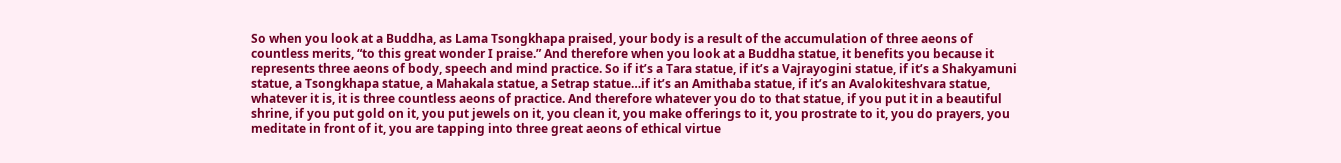So when you look at a Buddha, as Lama Tsongkhapa praised, your body is a result of the accumulation of three aeons of countless merits, “to this great wonder I praise.” And therefore when you look at a Buddha statue, it benefits you because it represents three aeons of body, speech and mind practice. So if it’s a Tara statue, if it’s a Vajrayogini statue, if it’s a Shakyamuni statue, a Tsongkhapa statue, a Mahakala statue, a Setrap statue…if it’s an Amithaba statue, if it’s an Avalokiteshvara statue, whatever it is, it is three countless aeons of practice. And therefore whatever you do to that statue, if you put it in a beautiful shrine, if you put gold on it, you put jewels on it, you clean it, you make offerings to it, you prostrate to it, you do prayers, you meditate in front of it, you are tapping into three great aeons of ethical virtue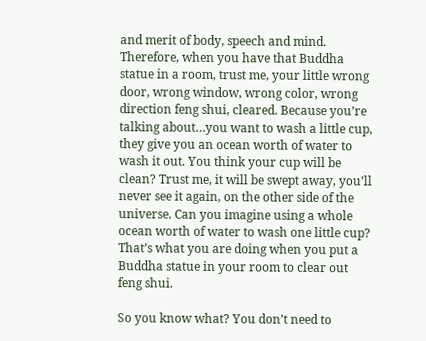and merit of body, speech and mind. Therefore, when you have that Buddha statue in a room, trust me, your little wrong door, wrong window, wrong color, wrong direction feng shui, cleared. Because you’re talking about…you want to wash a little cup, they give you an ocean worth of water to wash it out. You think your cup will be clean? Trust me, it will be swept away, you’ll never see it again, on the other side of the universe. Can you imagine using a whole ocean worth of water to wash one little cup? That’s what you are doing when you put a Buddha statue in your room to clear out feng shui.

So you know what? You don’t need to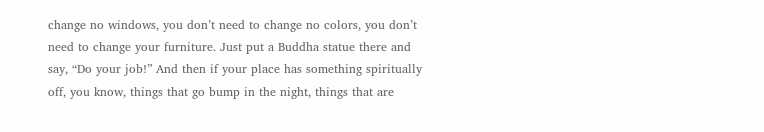change no windows, you don’t need to change no colors, you don’t need to change your furniture. Just put a Buddha statue there and say, “Do your job!” And then if your place has something spiritually off, you know, things that go bump in the night, things that are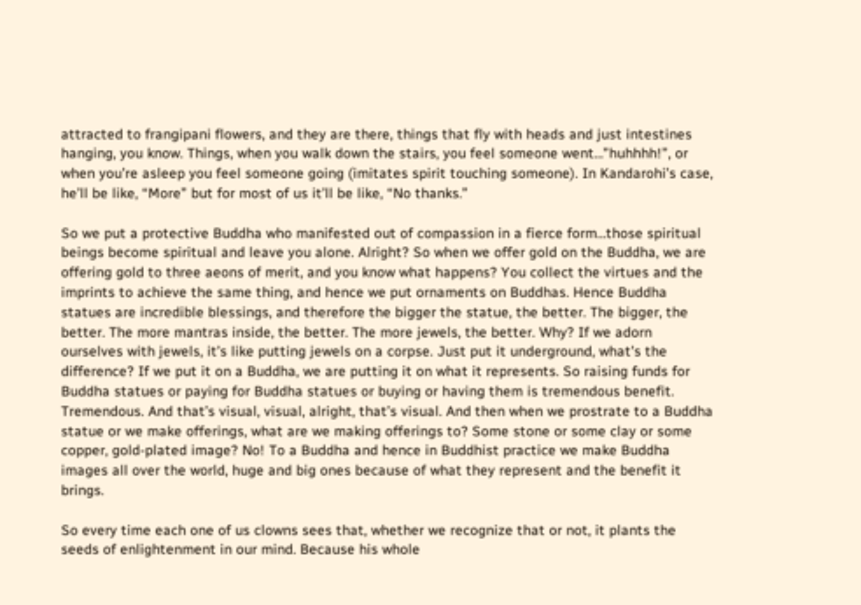attracted to frangipani flowers, and they are there, things that fly with heads and just intestines hanging, you know. Things, when you walk down the stairs, you feel someone went…”huhhhh!”, or when you’re asleep you feel someone going (imitates spirit touching someone). In Kandarohi’s case, he’ll be like, “More” but for most of us it’ll be like, “No thanks.”

So we put a protective Buddha who manifested out of compassion in a fierce form…those spiritual beings become spiritual and leave you alone. Alright? So when we offer gold on the Buddha, we are offering gold to three aeons of merit, and you know what happens? You collect the virtues and the imprints to achieve the same thing, and hence we put ornaments on Buddhas. Hence Buddha statues are incredible blessings, and therefore the bigger the statue, the better. The bigger, the better. The more mantras inside, the better. The more jewels, the better. Why? If we adorn ourselves with jewels, it’s like putting jewels on a corpse. Just put it underground, what’s the difference? If we put it on a Buddha, we are putting it on what it represents. So raising funds for Buddha statues or paying for Buddha statues or buying or having them is tremendous benefit. Tremendous. And that’s visual, visual, alright, that’s visual. And then when we prostrate to a Buddha statue or we make offerings, what are we making offerings to? Some stone or some clay or some copper, gold-plated image? No! To a Buddha and hence in Buddhist practice we make Buddha images all over the world, huge and big ones because of what they represent and the benefit it brings.

So every time each one of us clowns sees that, whether we recognize that or not, it plants the seeds of enlightenment in our mind. Because his whole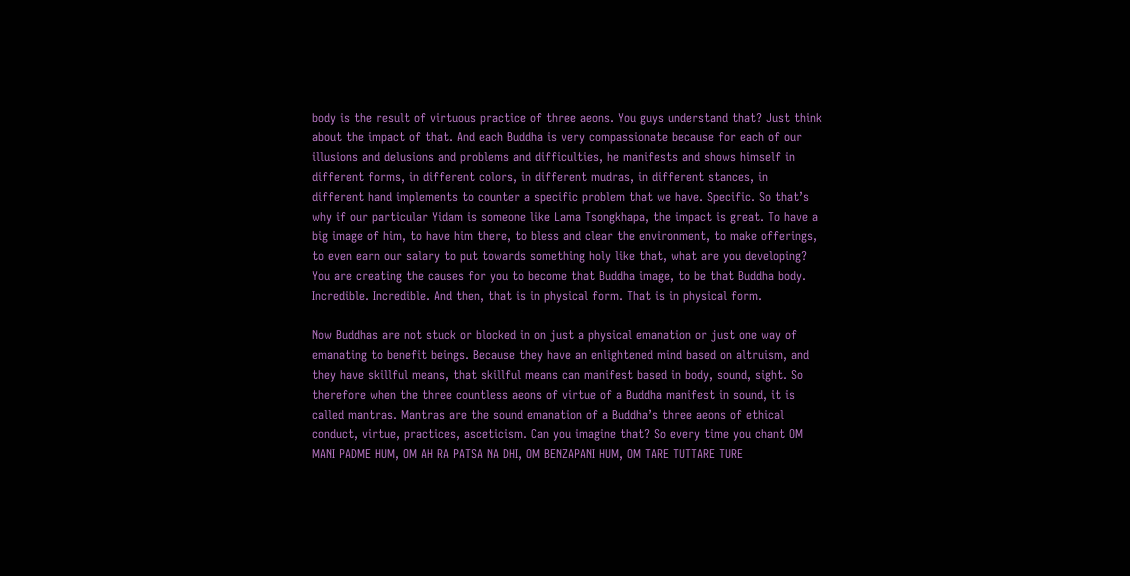body is the result of virtuous practice of three aeons. You guys understand that? Just think about the impact of that. And each Buddha is very compassionate because for each of our illusions and delusions and problems and difficulties, he manifests and shows himself in different forms, in different colors, in different mudras, in different stances, in different hand implements to counter a specific problem that we have. Specific. So that’s why if our particular Yidam is someone like Lama Tsongkhapa, the impact is great. To have a big image of him, to have him there, to bless and clear the environment, to make offerings, to even earn our salary to put towards something holy like that, what are you developing? You are creating the causes for you to become that Buddha image, to be that Buddha body. Incredible. Incredible. And then, that is in physical form. That is in physical form.

Now Buddhas are not stuck or blocked in on just a physical emanation or just one way of emanating to benefit beings. Because they have an enlightened mind based on altruism, and they have skillful means, that skillful means can manifest based in body, sound, sight. So therefore when the three countless aeons of virtue of a Buddha manifest in sound, it is called mantras. Mantras are the sound emanation of a Buddha’s three aeons of ethical conduct, virtue, practices, asceticism. Can you imagine that? So every time you chant OM MANI PADME HUM, OM AH RA PATSA NA DHI, OM BENZAPANI HUM, OM TARE TUTTARE TURE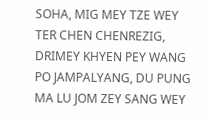SOHA, MIG MEY TZE WEY TER CHEN CHENREZIG, DRIMEY KHYEN PEY WANG PO JAMPALYANG, DU PUNG MA LU JOM ZEY SANG WEY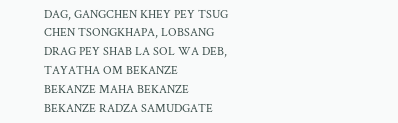DAG, GANGCHEN KHEY PEY TSUG CHEN TSONGKHAPA, LOBSANG DRAG PEY SHAB LA SOL WA DEB, TAYATHA OM BEKANZE BEKANZE MAHA BEKANZE BEKANZE RADZA SAMUDGATE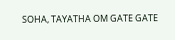SOHA, TAYATHA OM GATE GATE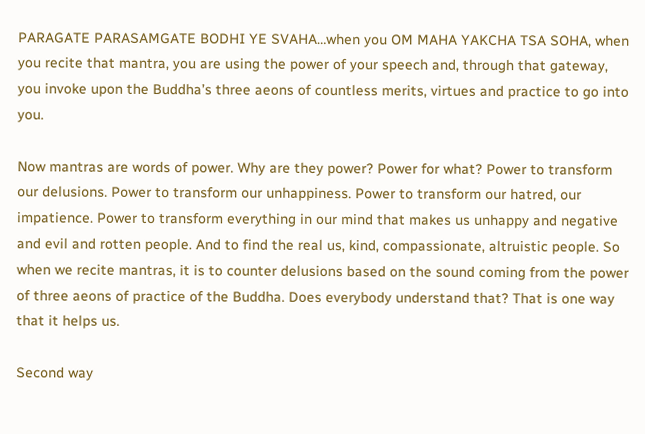PARAGATE PARASAMGATE BODHI YE SVAHA…when you OM MAHA YAKCHA TSA SOHA, when you recite that mantra, you are using the power of your speech and, through that gateway, you invoke upon the Buddha’s three aeons of countless merits, virtues and practice to go into you.

Now mantras are words of power. Why are they power? Power for what? Power to transform our delusions. Power to transform our unhappiness. Power to transform our hatred, our impatience. Power to transform everything in our mind that makes us unhappy and negative and evil and rotten people. And to find the real us, kind, compassionate, altruistic people. So when we recite mantras, it is to counter delusions based on the sound coming from the power of three aeons of practice of the Buddha. Does everybody understand that? That is one way that it helps us.

Second way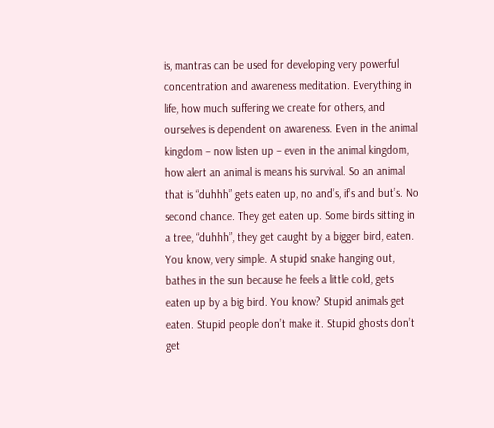is, mantras can be used for developing very powerful concentration and awareness meditation. Everything in life, how much suffering we create for others, and ourselves is dependent on awareness. Even in the animal kingdom – now listen up – even in the animal kingdom, how alert an animal is means his survival. So an animal that is “duhhh” gets eaten up, no and’s, if’s and but’s. No second chance. They get eaten up. Some birds sitting in a tree, “duhhh”, they get caught by a bigger bird, eaten. You know, very simple. A stupid snake hanging out, bathes in the sun because he feels a little cold, gets eaten up by a big bird. You know? Stupid animals get eaten. Stupid people don’t make it. Stupid ghosts don’t get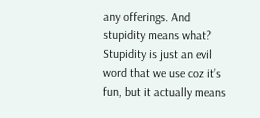any offerings. And stupidity means what? Stupidity is just an evil word that we use coz it’s fun, but it actually means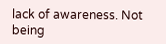lack of awareness. Not being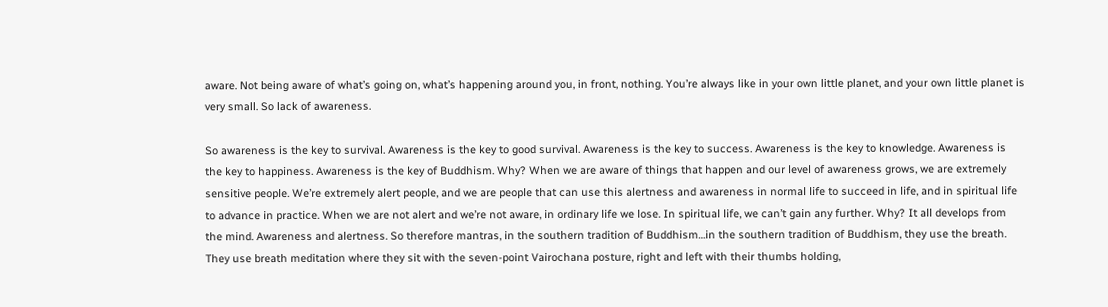aware. Not being aware of what’s going on, what’s happening around you, in front, nothing. You’re always like in your own little planet, and your own little planet is very small. So lack of awareness.

So awareness is the key to survival. Awareness is the key to good survival. Awareness is the key to success. Awareness is the key to knowledge. Awareness is the key to happiness. Awareness is the key of Buddhism. Why? When we are aware of things that happen and our level of awareness grows, we are extremely sensitive people. We’re extremely alert people, and we are people that can use this alertness and awareness in normal life to succeed in life, and in spiritual life to advance in practice. When we are not alert and we’re not aware, in ordinary life we lose. In spiritual life, we can’t gain any further. Why? It all develops from the mind. Awareness and alertness. So therefore mantras, in the southern tradition of Buddhism…in the southern tradition of Buddhism, they use the breath. They use breath meditation where they sit with the seven-point Vairochana posture, right and left with their thumbs holding,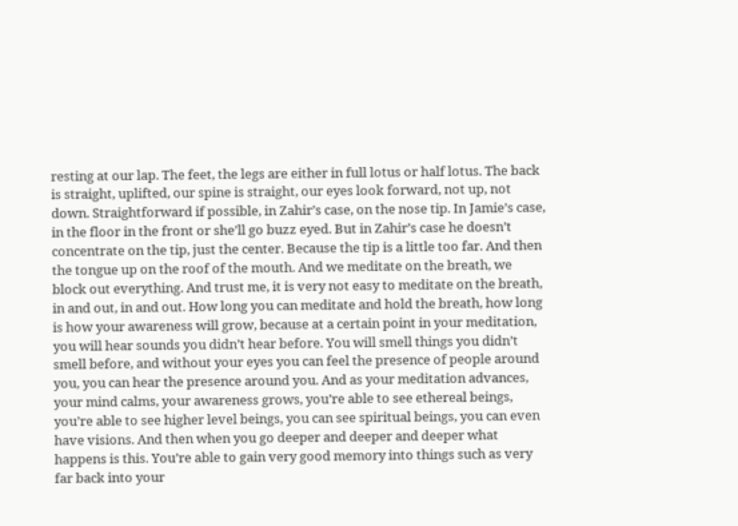resting at our lap. The feet, the legs are either in full lotus or half lotus. The back is straight, uplifted, our spine is straight, our eyes look forward, not up, not down. Straightforward if possible, in Zahir’s case, on the nose tip. In Jamie’s case, in the floor in the front or she’ll go buzz eyed. But in Zahir’s case he doesn’t concentrate on the tip, just the center. Because the tip is a little too far. And then the tongue up on the roof of the mouth. And we meditate on the breath, we block out everything. And trust me, it is very not easy to meditate on the breath, in and out, in and out. How long you can meditate and hold the breath, how long is how your awareness will grow, because at a certain point in your meditation, you will hear sounds you didn’t hear before. You will smell things you didn’t smell before, and without your eyes you can feel the presence of people around you, you can hear the presence around you. And as your meditation advances, your mind calms, your awareness grows, you’re able to see ethereal beings, you’re able to see higher level beings, you can see spiritual beings, you can even have visions. And then when you go deeper and deeper and deeper what happens is this. You’re able to gain very good memory into things such as very far back into your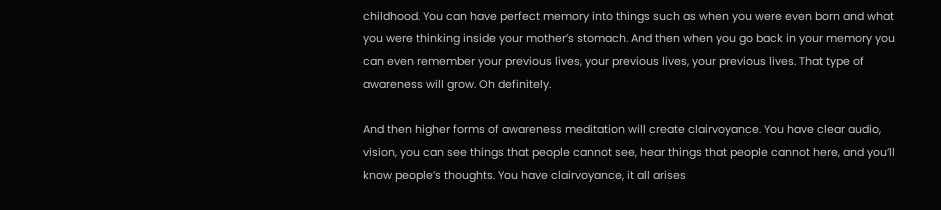childhood. You can have perfect memory into things such as when you were even born and what you were thinking inside your mother’s stomach. And then when you go back in your memory you can even remember your previous lives, your previous lives, your previous lives. That type of awareness will grow. Oh definitely.

And then higher forms of awareness meditation will create clairvoyance. You have clear audio, vision, you can see things that people cannot see, hear things that people cannot here, and you’ll know people’s thoughts. You have clairvoyance, it all arises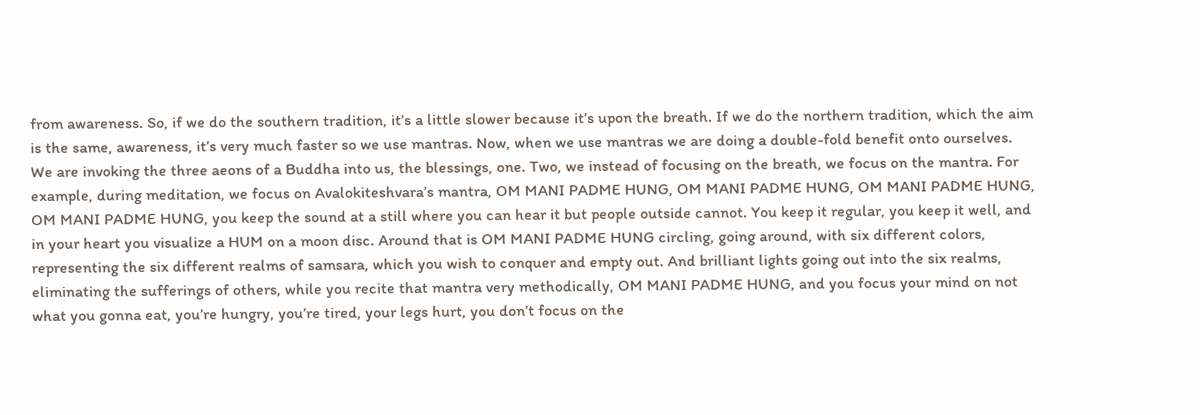from awareness. So, if we do the southern tradition, it’s a little slower because it’s upon the breath. If we do the northern tradition, which the aim is the same, awareness, it’s very much faster so we use mantras. Now, when we use mantras we are doing a double-fold benefit onto ourselves. We are invoking the three aeons of a Buddha into us, the blessings, one. Two, we instead of focusing on the breath, we focus on the mantra. For example, during meditation, we focus on Avalokiteshvara’s mantra, OM MANI PADME HUNG, OM MANI PADME HUNG, OM MANI PADME HUNG, OM MANI PADME HUNG, you keep the sound at a still where you can hear it but people outside cannot. You keep it regular, you keep it well, and in your heart you visualize a HUM on a moon disc. Around that is OM MANI PADME HUNG circling, going around, with six different colors, representing the six different realms of samsara, which you wish to conquer and empty out. And brilliant lights going out into the six realms, eliminating the sufferings of others, while you recite that mantra very methodically, OM MANI PADME HUNG, and you focus your mind on not what you gonna eat, you’re hungry, you’re tired, your legs hurt, you don’t focus on the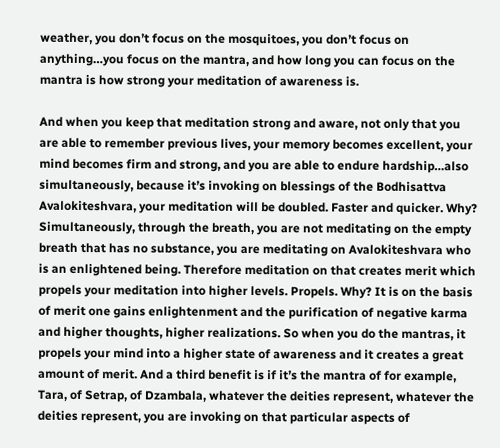weather, you don’t focus on the mosquitoes, you don’t focus on anything…you focus on the mantra, and how long you can focus on the mantra is how strong your meditation of awareness is.

And when you keep that meditation strong and aware, not only that you are able to remember previous lives, your memory becomes excellent, your mind becomes firm and strong, and you are able to endure hardship…also simultaneously, because it’s invoking on blessings of the Bodhisattva Avalokiteshvara, your meditation will be doubled. Faster and quicker. Why? Simultaneously, through the breath, you are not meditating on the empty breath that has no substance, you are meditating on Avalokiteshvara who is an enlightened being. Therefore meditation on that creates merit which propels your meditation into higher levels. Propels. Why? It is on the basis of merit one gains enlightenment and the purification of negative karma and higher thoughts, higher realizations. So when you do the mantras, it propels your mind into a higher state of awareness and it creates a great amount of merit. And a third benefit is if it’s the mantra of for example, Tara, of Setrap, of Dzambala, whatever the deities represent, whatever the deities represent, you are invoking on that particular aspects of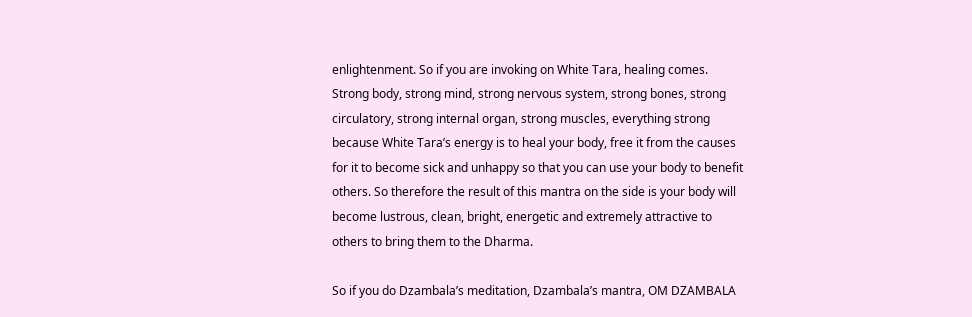enlightenment. So if you are invoking on White Tara, healing comes. Strong body, strong mind, strong nervous system, strong bones, strong circulatory, strong internal organ, strong muscles, everything strong because White Tara’s energy is to heal your body, free it from the causes for it to become sick and unhappy so that you can use your body to benefit others. So therefore the result of this mantra on the side is your body will become lustrous, clean, bright, energetic and extremely attractive to others to bring them to the Dharma.

So if you do Dzambala’s meditation, Dzambala’s mantra, OM DZAMBALA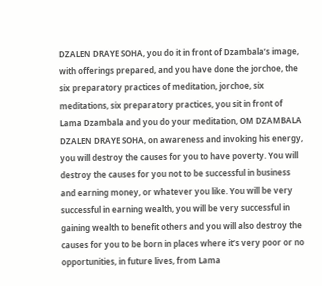DZALEN DRAYE SOHA, you do it in front of Dzambala’s image, with offerings prepared, and you have done the jorchoe, the six preparatory practices of meditation, jorchoe, six meditations, six preparatory practices, you sit in front of Lama Dzambala and you do your meditation, OM DZAMBALA DZALEN DRAYE SOHA, on awareness and invoking his energy, you will destroy the causes for you to have poverty. You will destroy the causes for you not to be successful in business and earning money, or whatever you like. You will be very successful in earning wealth, you will be very successful in gaining wealth to benefit others and you will also destroy the causes for you to be born in places where it’s very poor or no opportunities, in future lives, from Lama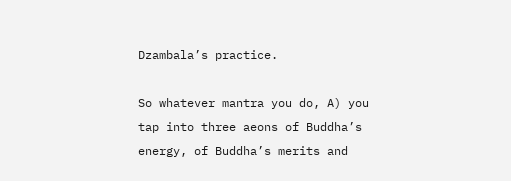Dzambala’s practice.

So whatever mantra you do, A) you tap into three aeons of Buddha’s energy, of Buddha’s merits and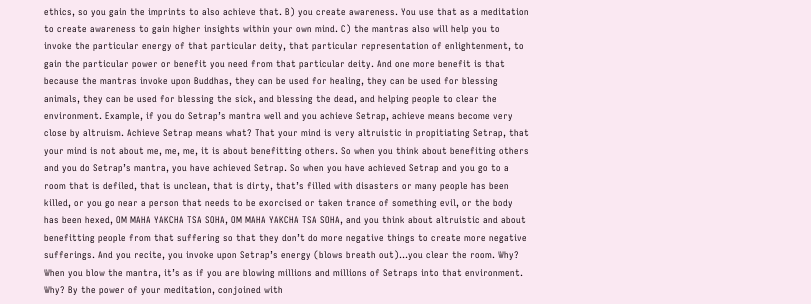ethics, so you gain the imprints to also achieve that. B) you create awareness. You use that as a meditation to create awareness to gain higher insights within your own mind. C) the mantras also will help you to invoke the particular energy of that particular deity, that particular representation of enlightenment, to gain the particular power or benefit you need from that particular deity. And one more benefit is that because the mantras invoke upon Buddhas, they can be used for healing, they can be used for blessing animals, they can be used for blessing the sick, and blessing the dead, and helping people to clear the environment. Example, if you do Setrap’s mantra well and you achieve Setrap, achieve means become very close by altruism. Achieve Setrap means what? That your mind is very altruistic in propitiating Setrap, that your mind is not about me, me, me, it is about benefitting others. So when you think about benefiting others and you do Setrap’s mantra, you have achieved Setrap. So when you have achieved Setrap and you go to a room that is defiled, that is unclean, that is dirty, that’s filled with disasters or many people has been killed, or you go near a person that needs to be exorcised or taken trance of something evil, or the body has been hexed, OM MAHA YAKCHA TSA SOHA, OM MAHA YAKCHA TSA SOHA, and you think about altruistic and about benefitting people from that suffering so that they don’t do more negative things to create more negative sufferings. And you recite, you invoke upon Setrap’s energy (blows breath out)…you clear the room. Why? When you blow the mantra, it’s as if you are blowing millions and millions of Setraps into that environment. Why? By the power of your meditation, conjoined with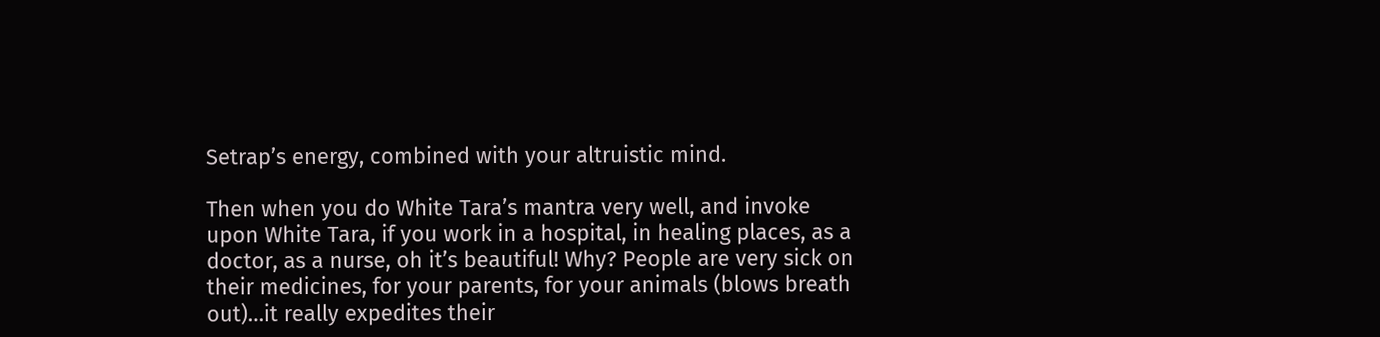Setrap’s energy, combined with your altruistic mind.

Then when you do White Tara’s mantra very well, and invoke upon White Tara, if you work in a hospital, in healing places, as a doctor, as a nurse, oh it’s beautiful! Why? People are very sick on their medicines, for your parents, for your animals (blows breath out)…it really expedites their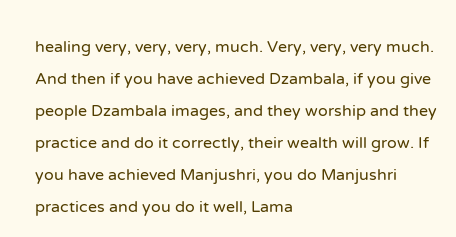healing very, very, very, much. Very, very, very much. And then if you have achieved Dzambala, if you give people Dzambala images, and they worship and they practice and do it correctly, their wealth will grow. If you have achieved Manjushri, you do Manjushri practices and you do it well, Lama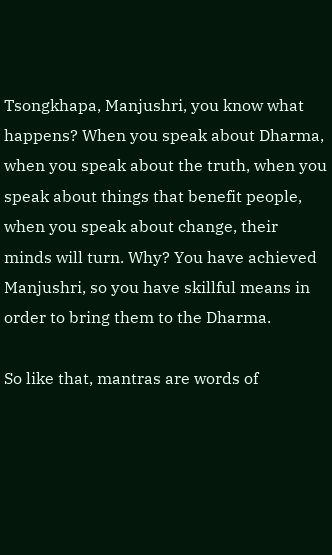Tsongkhapa, Manjushri, you know what happens? When you speak about Dharma, when you speak about the truth, when you speak about things that benefit people, when you speak about change, their minds will turn. Why? You have achieved Manjushri, so you have skillful means in order to bring them to the Dharma.

So like that, mantras are words of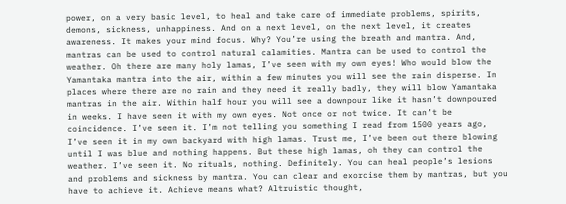power, on a very basic level, to heal and take care of immediate problems, spirits, demons, sickness, unhappiness. And on a next level, on the next level, it creates awareness. It makes your mind focus. Why? You’re using the breath and mantra. And, mantras can be used to control natural calamities. Mantra can be used to control the weather. Oh there are many holy lamas, I’ve seen with my own eyes! Who would blow the Yamantaka mantra into the air, within a few minutes you will see the rain disperse. In places where there are no rain and they need it really badly, they will blow Yamantaka mantras in the air. Within half hour you will see a downpour like it hasn’t downpoured in weeks. I have seen it with my own eyes. Not once or not twice. It can’t be coincidence. I’ve seen it. I’m not telling you something I read from 1500 years ago, I’ve seen it in my own backyard with high lamas. Trust me, I’ve been out there blowing until I was blue and nothing happens. But these high lamas, oh they can control the weather. I’ve seen it. No rituals, nothing. Definitely. You can heal people’s lesions and problems and sickness by mantra. You can clear and exorcise them by mantras, but you have to achieve it. Achieve means what? Altruistic thought,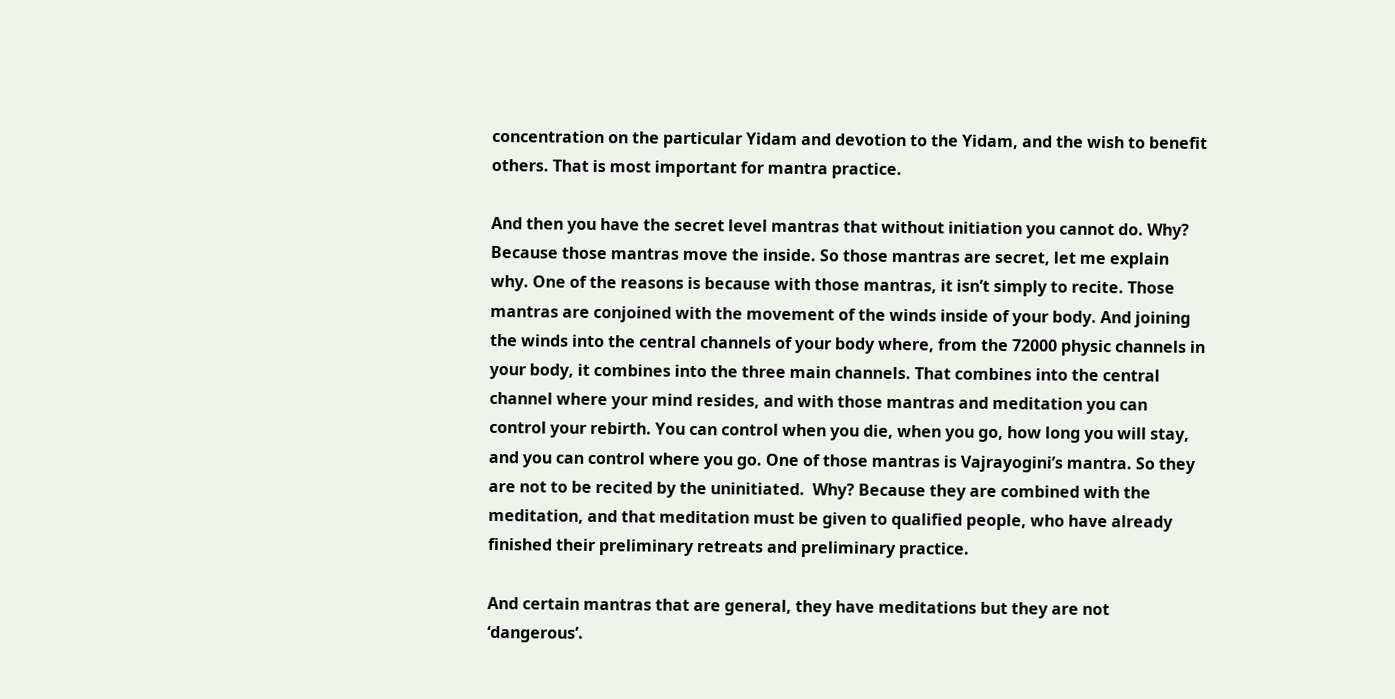concentration on the particular Yidam and devotion to the Yidam, and the wish to benefit others. That is most important for mantra practice.

And then you have the secret level mantras that without initiation you cannot do. Why? Because those mantras move the inside. So those mantras are secret, let me explain why. One of the reasons is because with those mantras, it isn’t simply to recite. Those mantras are conjoined with the movement of the winds inside of your body. And joining the winds into the central channels of your body where, from the 72000 physic channels in your body, it combines into the three main channels. That combines into the central channel where your mind resides, and with those mantras and meditation you can control your rebirth. You can control when you die, when you go, how long you will stay, and you can control where you go. One of those mantras is Vajrayogini’s mantra. So they are not to be recited by the uninitiated.  Why? Because they are combined with the meditation, and that meditation must be given to qualified people, who have already finished their preliminary retreats and preliminary practice.

And certain mantras that are general, they have meditations but they are not ‘dangerous’.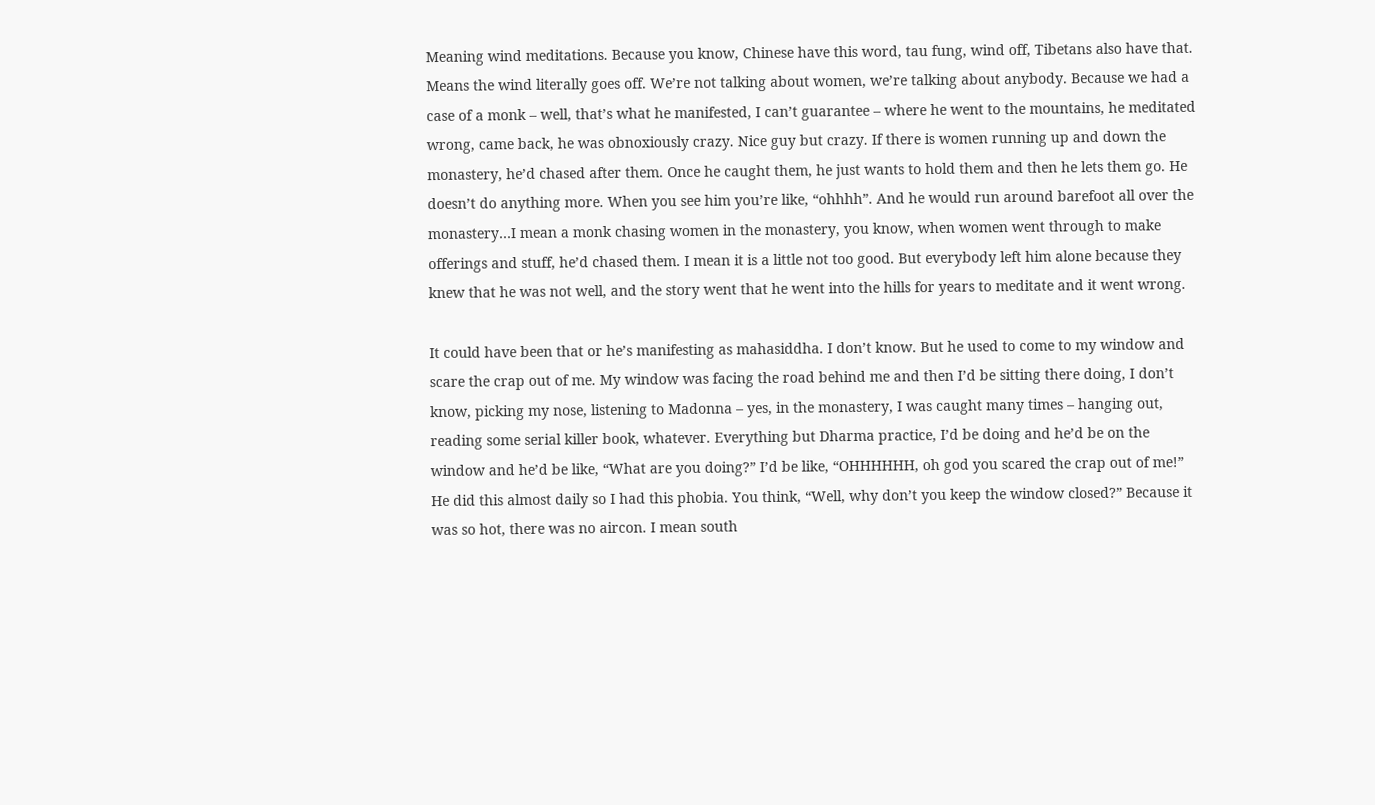Meaning wind meditations. Because you know, Chinese have this word, tau fung, wind off, Tibetans also have that. Means the wind literally goes off. We’re not talking about women, we’re talking about anybody. Because we had a case of a monk – well, that’s what he manifested, I can’t guarantee – where he went to the mountains, he meditated wrong, came back, he was obnoxiously crazy. Nice guy but crazy. If there is women running up and down the monastery, he’d chased after them. Once he caught them, he just wants to hold them and then he lets them go. He doesn’t do anything more. When you see him you’re like, “ohhhh”. And he would run around barefoot all over the monastery…I mean a monk chasing women in the monastery, you know, when women went through to make offerings and stuff, he’d chased them. I mean it is a little not too good. But everybody left him alone because they knew that he was not well, and the story went that he went into the hills for years to meditate and it went wrong.

It could have been that or he’s manifesting as mahasiddha. I don’t know. But he used to come to my window and scare the crap out of me. My window was facing the road behind me and then I’d be sitting there doing, I don’t know, picking my nose, listening to Madonna – yes, in the monastery, I was caught many times – hanging out, reading some serial killer book, whatever. Everything but Dharma practice, I’d be doing and he’d be on the window and he’d be like, “What are you doing?” I’d be like, “OHHHHHH, oh god you scared the crap out of me!” He did this almost daily so I had this phobia. You think, “Well, why don’t you keep the window closed?” Because it was so hot, there was no aircon. I mean south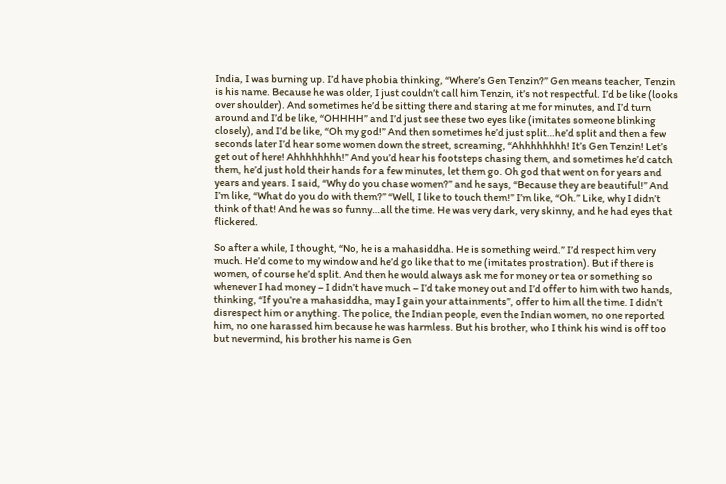India, I was burning up. I’d have phobia thinking, “Where’s Gen Tenzin?” Gen means teacher, Tenzin is his name. Because he was older, I just couldn’t call him Tenzin, it’s not respectful. I’d be like (looks over shoulder). And sometimes he’d be sitting there and staring at me for minutes, and I’d turn around and I’d be like, “OHHHH” and I’d just see these two eyes like (imitates someone blinking closely), and I’d be like, “Oh my god!” And then sometimes he’d just split…he’d split and then a few seconds later I’d hear some women down the street, screaming, “Ahhhhhhhh! It’s Gen Tenzin! Let’s get out of here! Ahhhhhhhh!” And you’d hear his footsteps chasing them, and sometimes he’d catch them, he’d just hold their hands for a few minutes, let them go. Oh god that went on for years and years and years. I said, “Why do you chase women?” and he says, “Because they are beautiful!” And I’m like, “What do you do with them?” “Well, I like to touch them!” I’m like, “Oh.” Like, why I didn’t think of that! And he was so funny…all the time. He was very dark, very skinny, and he had eyes that flickered.

So after a while, I thought, “No, he is a mahasiddha. He is something weird.” I’d respect him very much. He’d come to my window and he’d go like that to me (imitates prostration). But if there is women, of course he’d split. And then he would always ask me for money or tea or something so whenever I had money – I didn’t have much – I’d take money out and I’d offer to him with two hands, thinking, “If you’re a mahasiddha, may I gain your attainments”, offer to him all the time. I didn’t disrespect him or anything. The police, the Indian people, even the Indian women, no one reported him, no one harassed him because he was harmless. But his brother, who I think his wind is off too but nevermind, his brother his name is Gen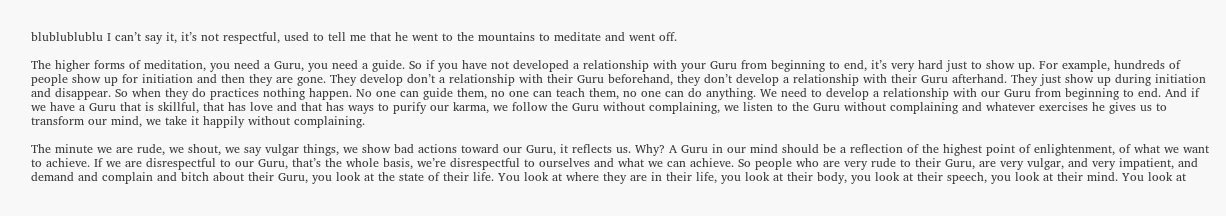blublublublu I can’t say it, it’s not respectful, used to tell me that he went to the mountains to meditate and went off.

The higher forms of meditation, you need a Guru, you need a guide. So if you have not developed a relationship with your Guru from beginning to end, it’s very hard just to show up. For example, hundreds of people show up for initiation and then they are gone. They develop don’t a relationship with their Guru beforehand, they don’t develop a relationship with their Guru afterhand. They just show up during initiation and disappear. So when they do practices nothing happen. No one can guide them, no one can teach them, no one can do anything. We need to develop a relationship with our Guru from beginning to end. And if we have a Guru that is skillful, that has love and that has ways to purify our karma, we follow the Guru without complaining, we listen to the Guru without complaining and whatever exercises he gives us to transform our mind, we take it happily without complaining.

The minute we are rude, we shout, we say vulgar things, we show bad actions toward our Guru, it reflects us. Why? A Guru in our mind should be a reflection of the highest point of enlightenment, of what we want to achieve. If we are disrespectful to our Guru, that’s the whole basis, we’re disrespectful to ourselves and what we can achieve. So people who are very rude to their Guru, are very vulgar, and very impatient, and demand and complain and bitch about their Guru, you look at the state of their life. You look at where they are in their life, you look at their body, you look at their speech, you look at their mind. You look at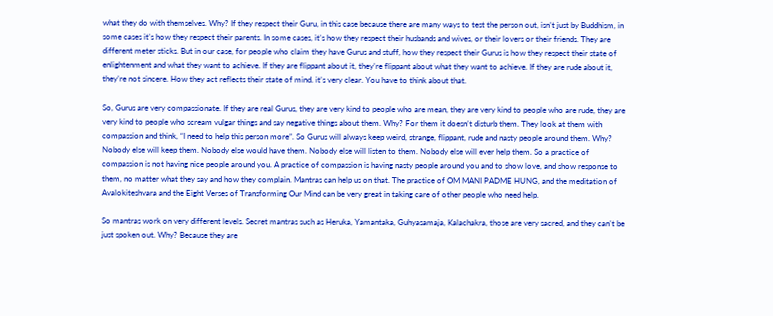what they do with themselves. Why? If they respect their Guru, in this case because there are many ways to test the person out, isn’t just by Buddhism, in some cases it’s how they respect their parents. In some cases, it’s how they respect their husbands and wives, or their lovers or their friends. They are different meter sticks. But in our case, for people who claim they have Gurus and stuff, how they respect their Gurus is how they respect their state of enlightenment and what they want to achieve. If they are flippant about it, they’re flippant about what they want to achieve. If they are rude about it, they’re not sincere. How they act reflects their state of mind. it’s very clear. You have to think about that.

So, Gurus are very compassionate. If they are real Gurus, they are very kind to people who are mean, they are very kind to people who are rude, they are very kind to people who scream vulgar things and say negative things about them. Why? For them it doesn’t disturb them. They look at them with compassion and think, “I need to help this person more”. So Gurus will always keep weird, strange, flippant, rude and nasty people around them. Why? Nobody else will keep them. Nobody else would have them. Nobody else will listen to them. Nobody else will ever help them. So a practice of compassion is not having nice people around you. A practice of compassion is having nasty people around you and to show love, and show response to them, no matter what they say and how they complain. Mantras can help us on that. The practice of OM MANI PADME HUNG, and the meditation of Avalokiteshvara and the Eight Verses of Transforming Our Mind can be very great in taking care of other people who need help.

So mantras work on very different levels. Secret mantras such as Heruka, Yamantaka, Guhyasamaja, Kalachakra, those are very sacred, and they can’t be just spoken out. Why? Because they are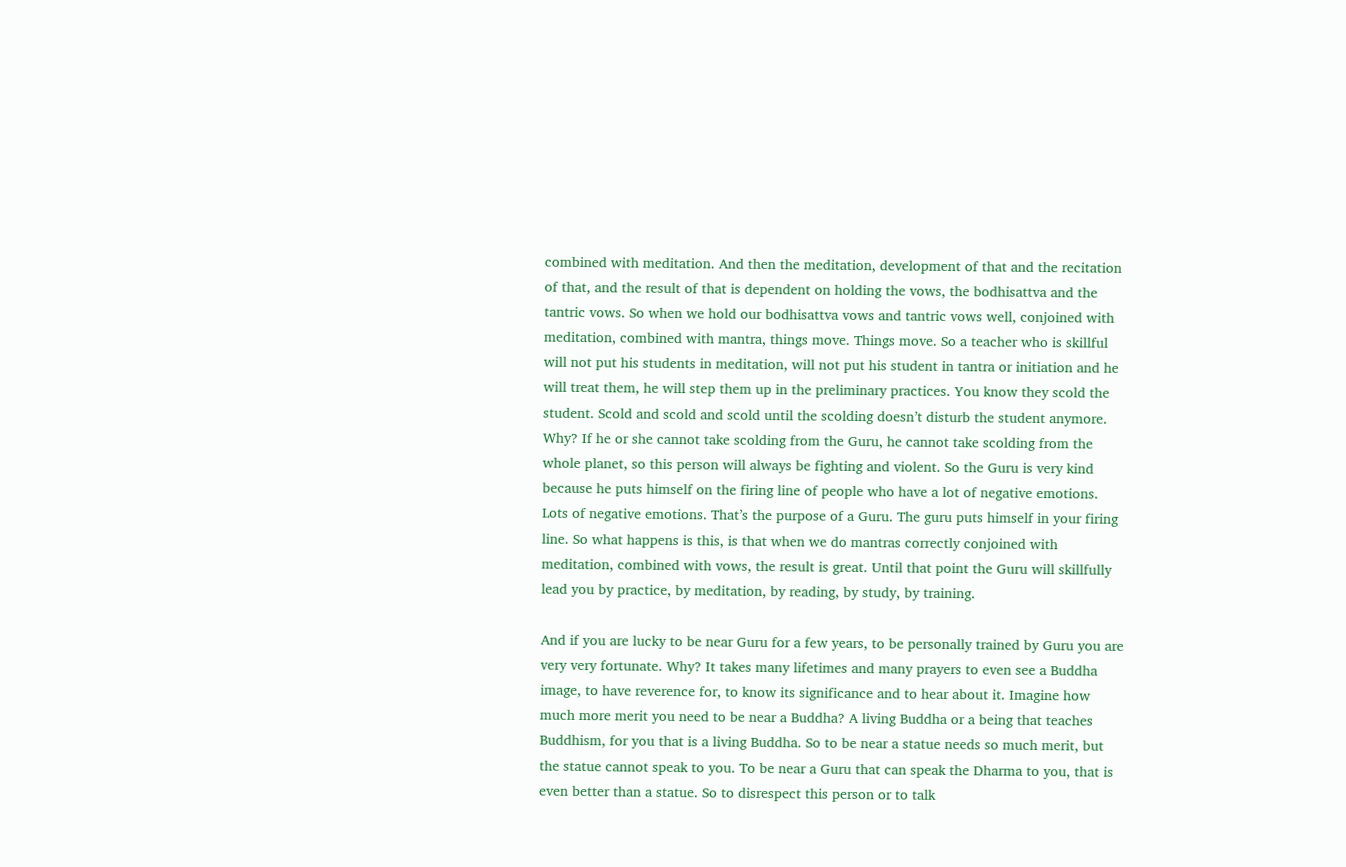combined with meditation. And then the meditation, development of that and the recitation of that, and the result of that is dependent on holding the vows, the bodhisattva and the tantric vows. So when we hold our bodhisattva vows and tantric vows well, conjoined with meditation, combined with mantra, things move. Things move. So a teacher who is skillful will not put his students in meditation, will not put his student in tantra or initiation and he will treat them, he will step them up in the preliminary practices. You know they scold the student. Scold and scold and scold until the scolding doesn’t disturb the student anymore. Why? If he or she cannot take scolding from the Guru, he cannot take scolding from the whole planet, so this person will always be fighting and violent. So the Guru is very kind because he puts himself on the firing line of people who have a lot of negative emotions. Lots of negative emotions. That’s the purpose of a Guru. The guru puts himself in your firing line. So what happens is this, is that when we do mantras correctly conjoined with meditation, combined with vows, the result is great. Until that point the Guru will skillfully lead you by practice, by meditation, by reading, by study, by training.

And if you are lucky to be near Guru for a few years, to be personally trained by Guru you are very very fortunate. Why? It takes many lifetimes and many prayers to even see a Buddha image, to have reverence for, to know its significance and to hear about it. Imagine how much more merit you need to be near a Buddha? A living Buddha or a being that teaches Buddhism, for you that is a living Buddha. So to be near a statue needs so much merit, but the statue cannot speak to you. To be near a Guru that can speak the Dharma to you, that is even better than a statue. So to disrespect this person or to talk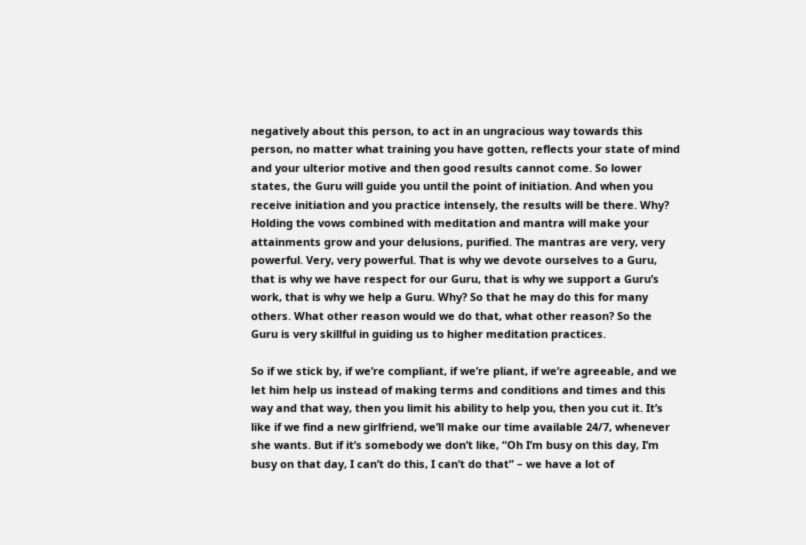negatively about this person, to act in an ungracious way towards this person, no matter what training you have gotten, reflects your state of mind and your ulterior motive and then good results cannot come. So lower states, the Guru will guide you until the point of initiation. And when you receive initiation and you practice intensely, the results will be there. Why? Holding the vows combined with meditation and mantra will make your attainments grow and your delusions, purified. The mantras are very, very powerful. Very, very powerful. That is why we devote ourselves to a Guru, that is why we have respect for our Guru, that is why we support a Guru’s work, that is why we help a Guru. Why? So that he may do this for many others. What other reason would we do that, what other reason? So the Guru is very skillful in guiding us to higher meditation practices.

So if we stick by, if we’re compliant, if we’re pliant, if we’re agreeable, and we let him help us instead of making terms and conditions and times and this way and that way, then you limit his ability to help you, then you cut it. It’s like if we find a new girlfriend, we’ll make our time available 24/7, whenever she wants. But if it’s somebody we don’t like, “Oh I’m busy on this day, I’m busy on that day, I can’t do this, I can’t do that” – we have a lot of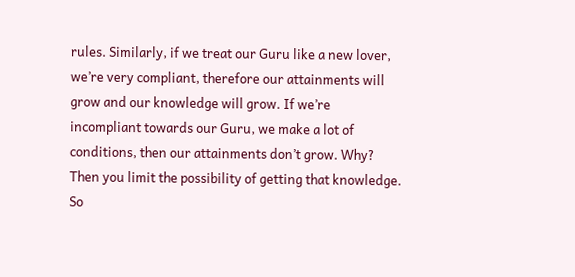rules. Similarly, if we treat our Guru like a new lover, we’re very compliant, therefore our attainments will grow and our knowledge will grow. If we’re incompliant towards our Guru, we make a lot of conditions, then our attainments don’t grow. Why? Then you limit the possibility of getting that knowledge. So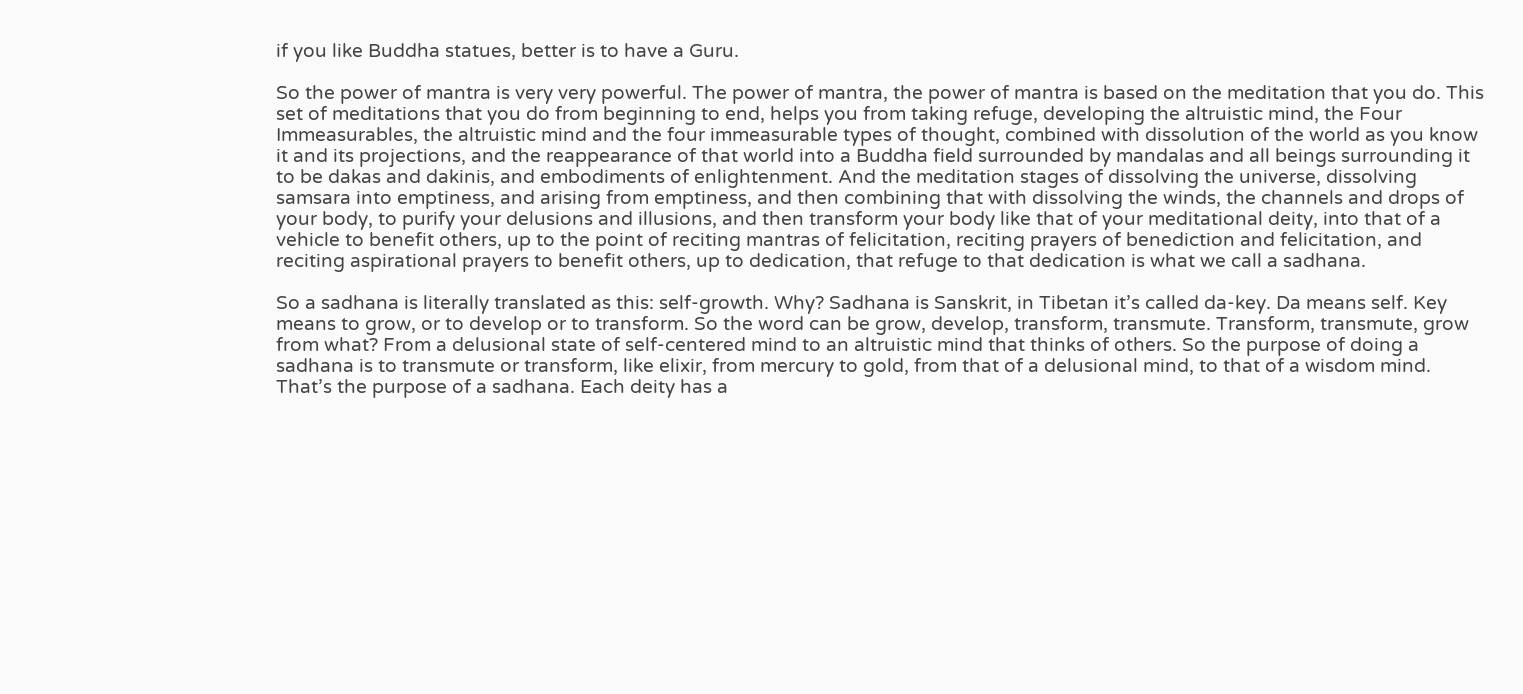if you like Buddha statues, better is to have a Guru.

So the power of mantra is very very powerful. The power of mantra, the power of mantra is based on the meditation that you do. This set of meditations that you do from beginning to end, helps you from taking refuge, developing the altruistic mind, the Four Immeasurables, the altruistic mind and the four immeasurable types of thought, combined with dissolution of the world as you know it and its projections, and the reappearance of that world into a Buddha field surrounded by mandalas and all beings surrounding it to be dakas and dakinis, and embodiments of enlightenment. And the meditation stages of dissolving the universe, dissolving samsara into emptiness, and arising from emptiness, and then combining that with dissolving the winds, the channels and drops of your body, to purify your delusions and illusions, and then transform your body like that of your meditational deity, into that of a vehicle to benefit others, up to the point of reciting mantras of felicitation, reciting prayers of benediction and felicitation, and reciting aspirational prayers to benefit others, up to dedication, that refuge to that dedication is what we call a sadhana.

So a sadhana is literally translated as this: self-growth. Why? Sadhana is Sanskrit, in Tibetan it’s called da-key. Da means self. Key means to grow, or to develop or to transform. So the word can be grow, develop, transform, transmute. Transform, transmute, grow from what? From a delusional state of self-centered mind to an altruistic mind that thinks of others. So the purpose of doing a sadhana is to transmute or transform, like elixir, from mercury to gold, from that of a delusional mind, to that of a wisdom mind. That’s the purpose of a sadhana. Each deity has a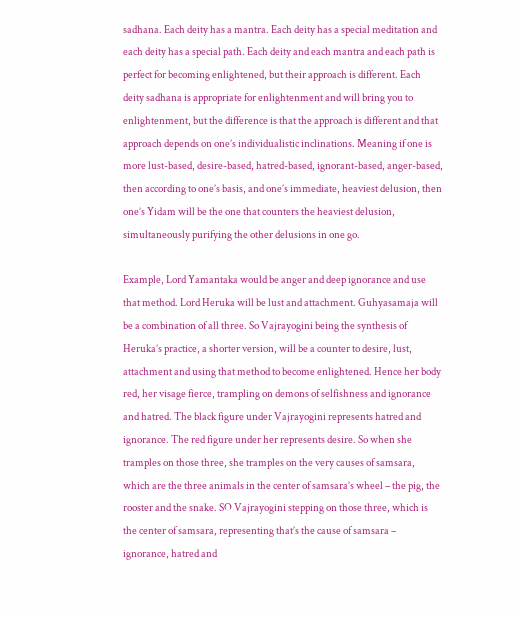sadhana. Each deity has a mantra. Each deity has a special meditation and each deity has a special path. Each deity and each mantra and each path is perfect for becoming enlightened, but their approach is different. Each deity sadhana is appropriate for enlightenment and will bring you to enlightenment, but the difference is that the approach is different and that approach depends on one’s individualistic inclinations. Meaning if one is more lust-based, desire-based, hatred-based, ignorant-based, anger-based, then according to one’s basis, and one’s immediate, heaviest delusion, then one’s Yidam will be the one that counters the heaviest delusion, simultaneously purifying the other delusions in one go.

Example, Lord Yamantaka would be anger and deep ignorance and use that method. Lord Heruka will be lust and attachment. Guhyasamaja will be a combination of all three. So Vajrayogini being the synthesis of Heruka’s practice, a shorter version, will be a counter to desire, lust, attachment and using that method to become enlightened. Hence her body red, her visage fierce, trampling on demons of selfishness and ignorance and hatred. The black figure under Vajrayogini represents hatred and ignorance. The red figure under her represents desire. So when she tramples on those three, she tramples on the very causes of samsara, which are the three animals in the center of samsara’s wheel – the pig, the rooster and the snake. SO Vajrayogini stepping on those three, which is the center of samsara, representing that’s the cause of samsara – ignorance, hatred and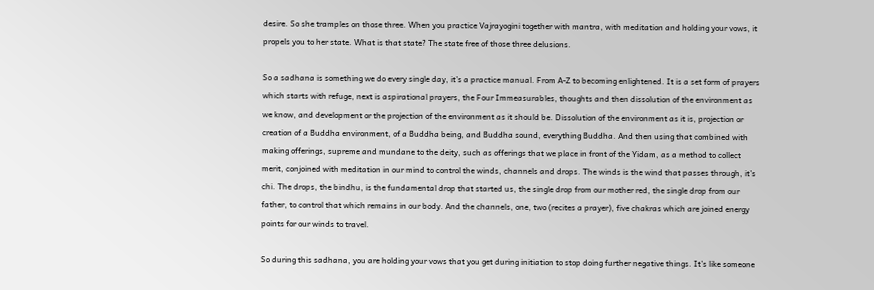desire. So she tramples on those three. When you practice Vajrayogini together with mantra, with meditation and holding your vows, it propels you to her state. What is that state? The state free of those three delusions.

So a sadhana is something we do every single day, it’s a practice manual. From A-Z to becoming enlightened. It is a set form of prayers which starts with refuge, next is aspirational prayers, the Four Immeasurables, thoughts and then dissolution of the environment as we know, and development or the projection of the environment as it should be. Dissolution of the environment as it is, projection or creation of a Buddha environment, of a Buddha being, and Buddha sound, everything Buddha. And then using that combined with making offerings, supreme and mundane to the deity, such as offerings that we place in front of the Yidam, as a method to collect merit, conjoined with meditation in our mind to control the winds, channels and drops. The winds is the wind that passes through, it’s chi. The drops, the bindhu, is the fundamental drop that started us, the single drop from our mother red, the single drop from our father, to control that which remains in our body. And the channels, one, two (recites a prayer), five chakras which are joined energy points for our winds to travel.

So during this sadhana, you are holding your vows that you get during initiation to stop doing further negative things. It’s like someone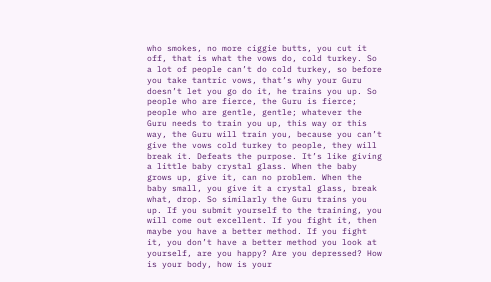who smokes, no more ciggie butts, you cut it off, that is what the vows do, cold turkey. So a lot of people can’t do cold turkey, so before you take tantric vows, that’s why your Guru doesn’t let you go do it, he trains you up. So people who are fierce, the Guru is fierce; people who are gentle, gentle; whatever the Guru needs to train you up, this way or this way, the Guru will train you, because you can’t give the vows cold turkey to people, they will break it. Defeats the purpose. It’s like giving a little baby crystal glass. When the baby grows up, give it, can no problem. When the baby small, you give it a crystal glass, break what, drop. So similarly the Guru trains you up. If you submit yourself to the training, you will come out excellent. If you fight it, then maybe you have a better method. If you fight it, you don’t have a better method you look at yourself, are you happy? Are you depressed? How is your body, how is your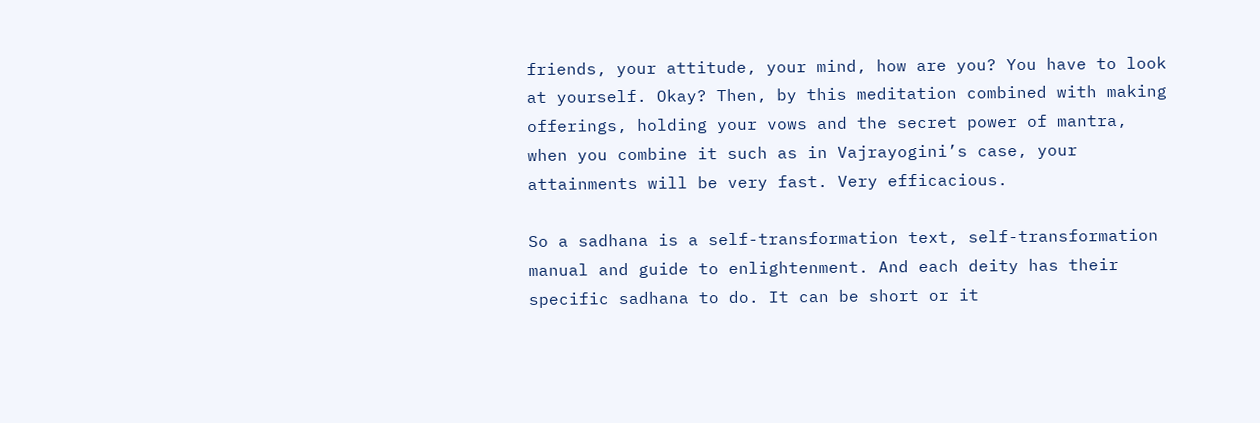friends, your attitude, your mind, how are you? You have to look at yourself. Okay? Then, by this meditation combined with making offerings, holding your vows and the secret power of mantra, when you combine it such as in Vajrayogini’s case, your attainments will be very fast. Very efficacious.

So a sadhana is a self-transformation text, self-transformation manual and guide to enlightenment. And each deity has their specific sadhana to do. It can be short or it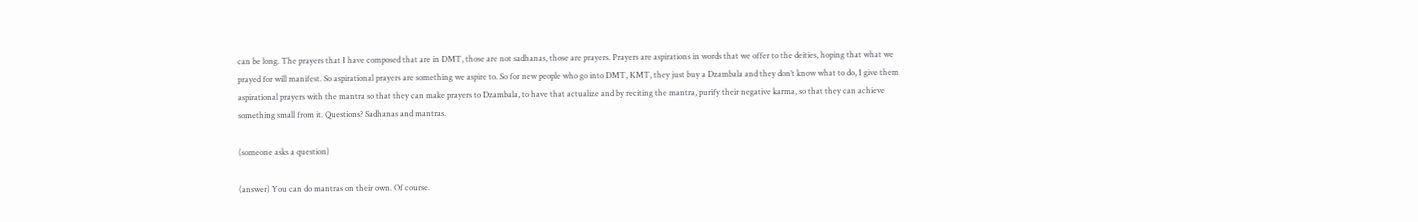can be long. The prayers that I have composed that are in DMT, those are not sadhanas, those are prayers. Prayers are aspirations in words that we offer to the deities, hoping that what we prayed for will manifest. So aspirational prayers are something we aspire to. So for new people who go into DMT, KMT, they just buy a Dzambala and they don’t know what to do, I give them aspirational prayers with the mantra so that they can make prayers to Dzambala, to have that actualize and by reciting the mantra, purify their negative karma, so that they can achieve something small from it. Questions? Sadhanas and mantras.

(someone asks a question)

(answer) You can do mantras on their own. Of course.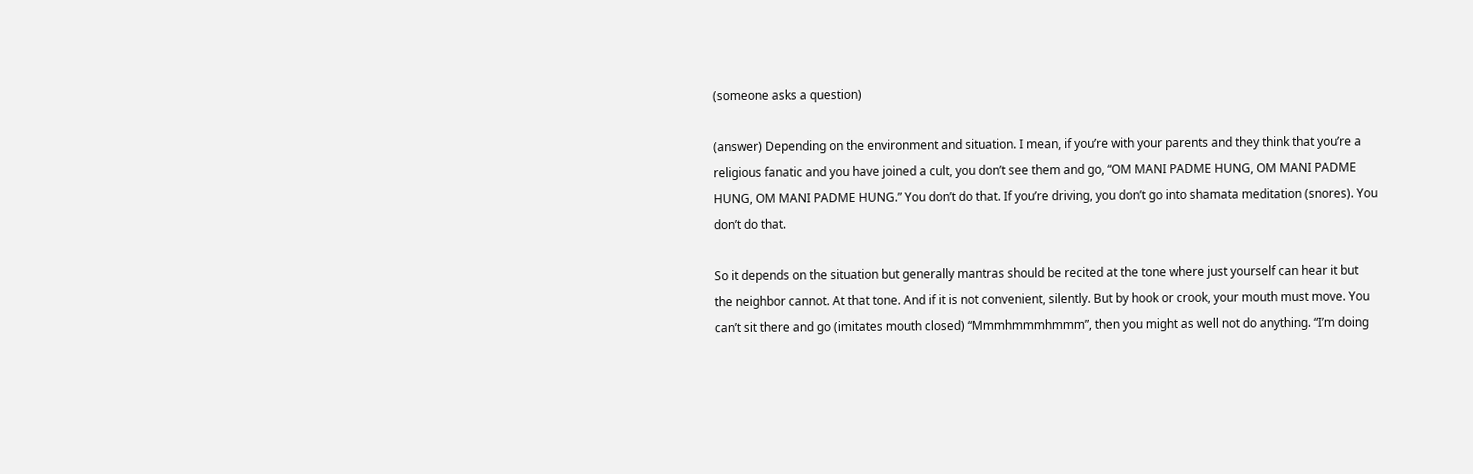(someone asks a question)

(answer) Depending on the environment and situation. I mean, if you’re with your parents and they think that you’re a religious fanatic and you have joined a cult, you don’t see them and go, “OM MANI PADME HUNG, OM MANI PADME HUNG, OM MANI PADME HUNG.” You don’t do that. If you’re driving, you don’t go into shamata meditation (snores). You don’t do that.

So it depends on the situation but generally mantras should be recited at the tone where just yourself can hear it but the neighbor cannot. At that tone. And if it is not convenient, silently. But by hook or crook, your mouth must move. You can’t sit there and go (imitates mouth closed) “Mmmhmmmhmmm”, then you might as well not do anything. “I’m doing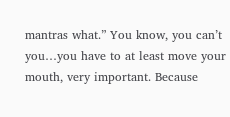mantras what.” You know, you can’t you…you have to at least move your mouth, very important. Because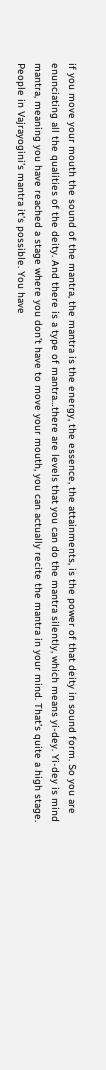if you move your mouth the sound of the mantra, the mantra is the energy, the essence, the attainments, is the power of that deity in sound form. So you are enunciating all the qualities of the deity. And there is a type of mantra…there are levels that you can do the mantra silently, which means yi-dey. Yi-dey is mind mantra, meaning you have reached a stage where you don’t have to move your mouth, you can actually recite the mantra in your mind. That’s quite a high stage. People in Vajrayogini’s mantra it’s possible. You have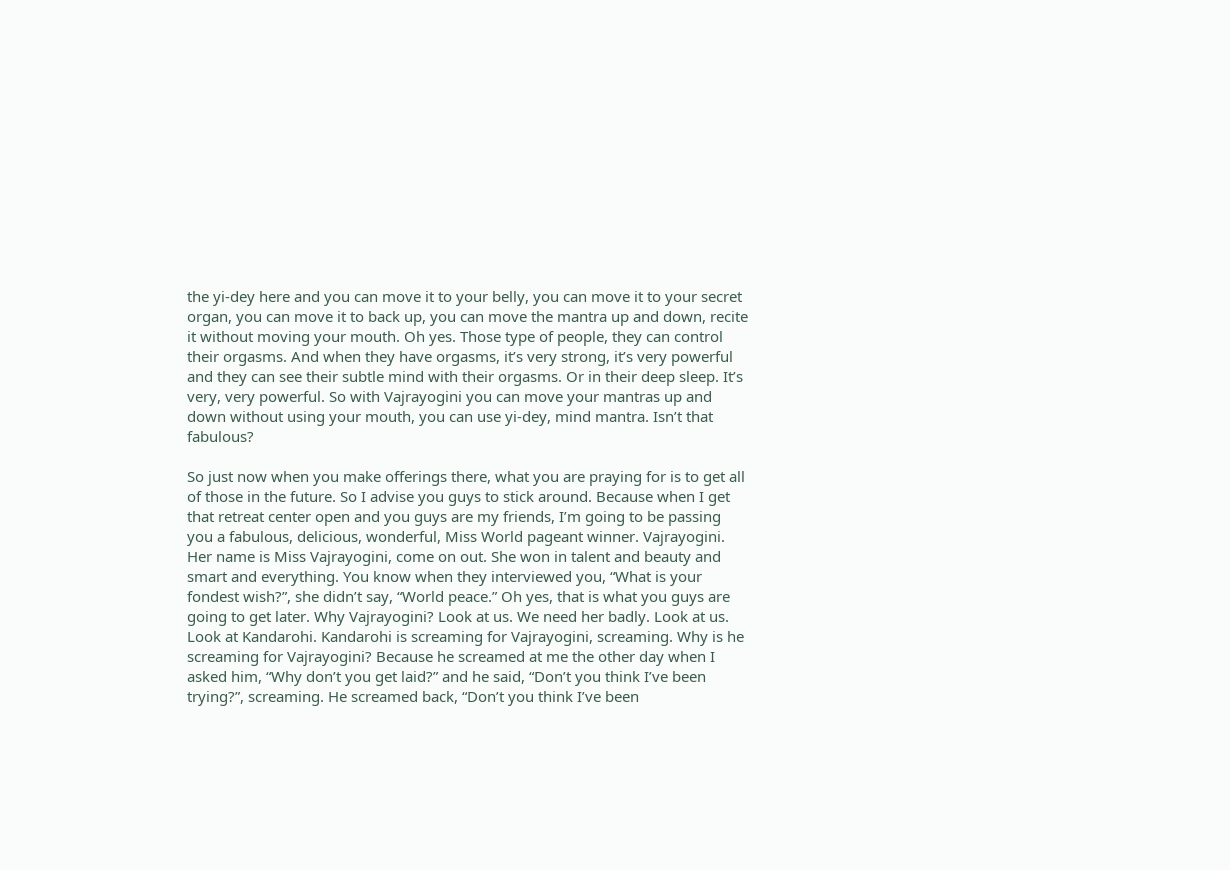the yi-dey here and you can move it to your belly, you can move it to your secret organ, you can move it to back up, you can move the mantra up and down, recite it without moving your mouth. Oh yes. Those type of people, they can control their orgasms. And when they have orgasms, it’s very strong, it’s very powerful and they can see their subtle mind with their orgasms. Or in their deep sleep. It’s very, very powerful. So with Vajrayogini you can move your mantras up and down without using your mouth, you can use yi-dey, mind mantra. Isn’t that fabulous?

So just now when you make offerings there, what you are praying for is to get all of those in the future. So I advise you guys to stick around. Because when I get that retreat center open and you guys are my friends, I’m going to be passing you a fabulous, delicious, wonderful, Miss World pageant winner. Vajrayogini. Her name is Miss Vajrayogini, come on out. She won in talent and beauty and smart and everything. You know when they interviewed you, “What is your fondest wish?”, she didn’t say, “World peace.” Oh yes, that is what you guys are going to get later. Why Vajrayogini? Look at us. We need her badly. Look at us. Look at Kandarohi. Kandarohi is screaming for Vajrayogini, screaming. Why is he screaming for Vajrayogini? Because he screamed at me the other day when I asked him, “Why don’t you get laid?” and he said, “Don’t you think I’ve been trying?”, screaming. He screamed back, “Don’t you think I’ve been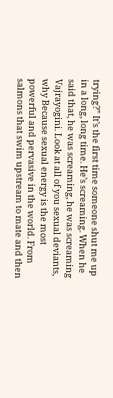trying?” It’s the first time someone shut me up in a long, long time. He’s screaming. When he said that, he was screaming, he was screaming Vajrayogini. Look at all of you sexual deviants, why Because sexual energy is the most powerful and pervasive in the world. From salmons that swim upstream to mate and then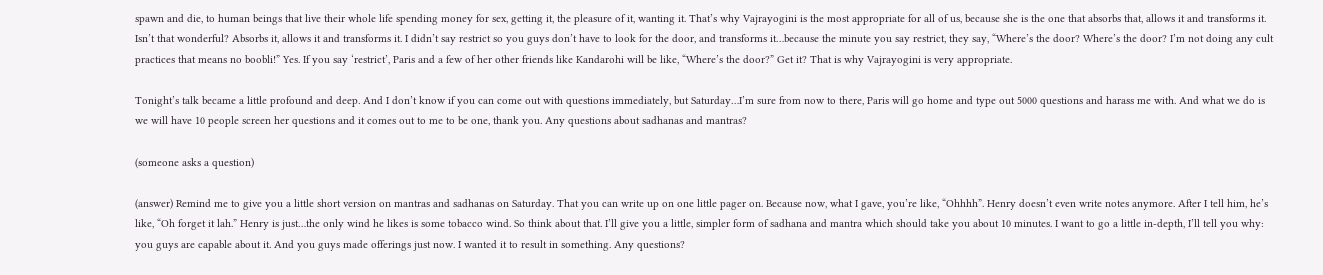spawn and die, to human beings that live their whole life spending money for sex, getting it, the pleasure of it, wanting it. That’s why Vajrayogini is the most appropriate for all of us, because she is the one that absorbs that, allows it and transforms it. Isn’t that wonderful? Absorbs it, allows it and transforms it. I didn’t say restrict so you guys don’t have to look for the door, and transforms it…because the minute you say restrict, they say, “Where’s the door? Where’s the door? I’m not doing any cult practices that means no boobli!” Yes. If you say ‘restrict’, Paris and a few of her other friends like Kandarohi will be like, “Where’s the door?” Get it? That is why Vajrayogini is very appropriate.

Tonight’s talk became a little profound and deep. And I don’t know if you can come out with questions immediately, but Saturday…I’m sure from now to there, Paris will go home and type out 5000 questions and harass me with. And what we do is we will have 10 people screen her questions and it comes out to me to be one, thank you. Any questions about sadhanas and mantras?

(someone asks a question)

(answer) Remind me to give you a little short version on mantras and sadhanas on Saturday. That you can write up on one little pager on. Because now, what I gave, you’re like, “Ohhhh”. Henry doesn’t even write notes anymore. After I tell him, he’s like, “Oh forget it lah.” Henry is just…the only wind he likes is some tobacco wind. So think about that. I’ll give you a little, simpler form of sadhana and mantra which should take you about 10 minutes. I want to go a little in-depth, I’ll tell you why: you guys are capable about it. And you guys made offerings just now. I wanted it to result in something. Any questions?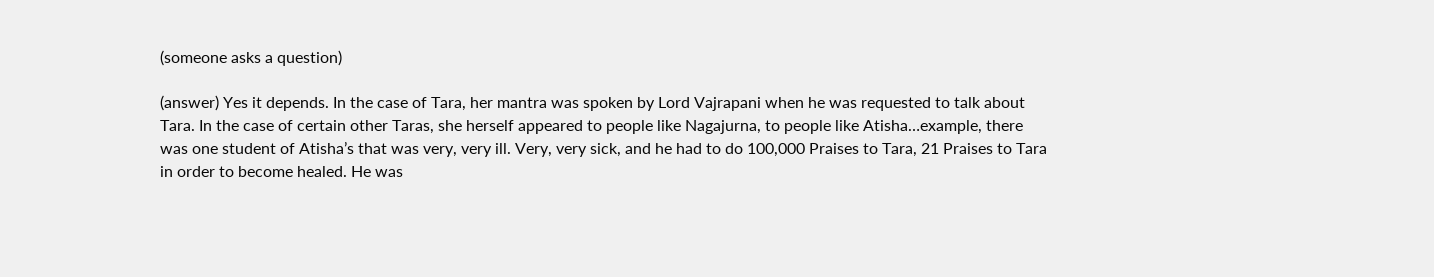(someone asks a question)

(answer) Yes it depends. In the case of Tara, her mantra was spoken by Lord Vajrapani when he was requested to talk about Tara. In the case of certain other Taras, she herself appeared to people like Nagajurna, to people like Atisha…example, there was one student of Atisha’s that was very, very ill. Very, very sick, and he had to do 100,000 Praises to Tara, 21 Praises to Tara in order to become healed. He was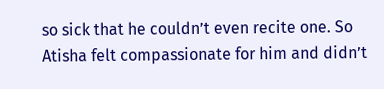so sick that he couldn’t even recite one. So Atisha felt compassionate for him and didn’t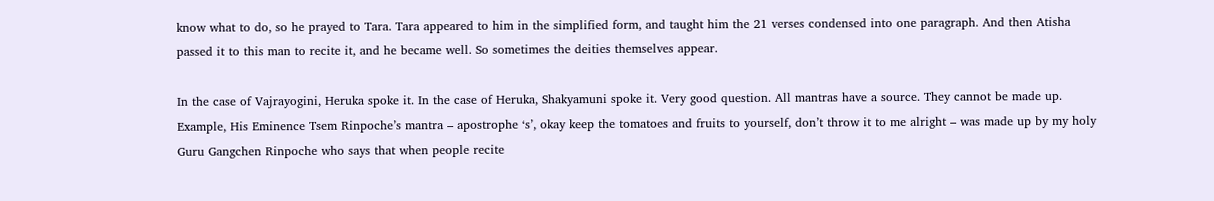know what to do, so he prayed to Tara. Tara appeared to him in the simplified form, and taught him the 21 verses condensed into one paragraph. And then Atisha passed it to this man to recite it, and he became well. So sometimes the deities themselves appear.

In the case of Vajrayogini, Heruka spoke it. In the case of Heruka, Shakyamuni spoke it. Very good question. All mantras have a source. They cannot be made up. Example, His Eminence Tsem Rinpoche’s mantra – apostrophe ‘s’, okay keep the tomatoes and fruits to yourself, don’t throw it to me alright – was made up by my holy Guru Gangchen Rinpoche who says that when people recite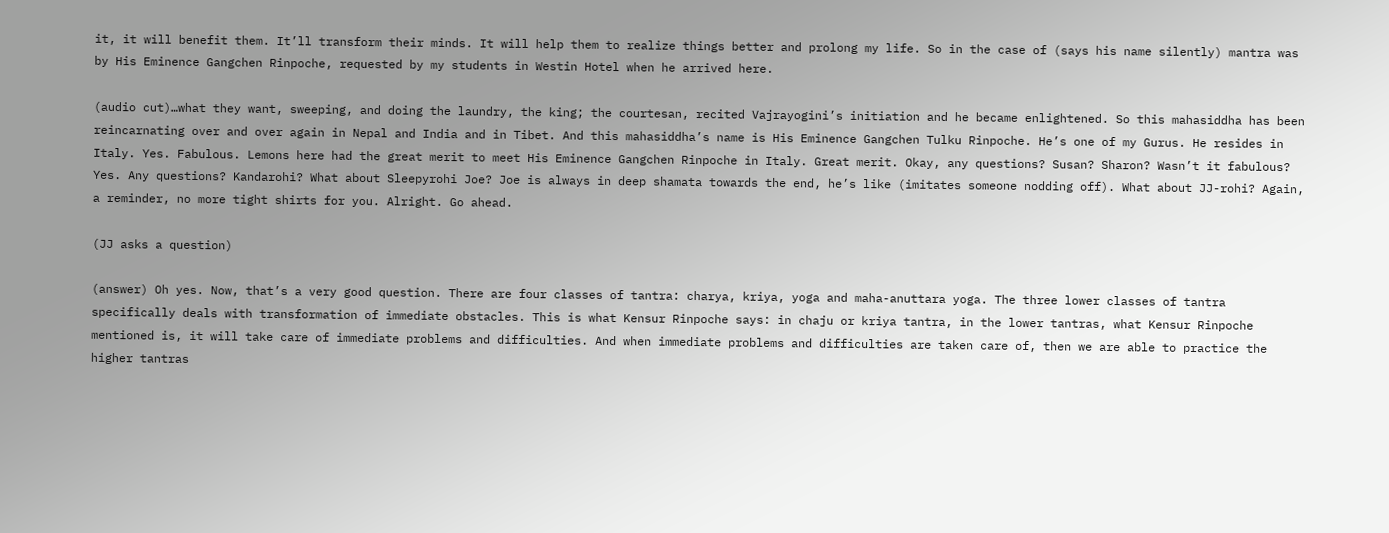it, it will benefit them. It’ll transform their minds. It will help them to realize things better and prolong my life. So in the case of (says his name silently) mantra was by His Eminence Gangchen Rinpoche, requested by my students in Westin Hotel when he arrived here.

(audio cut)…what they want, sweeping, and doing the laundry, the king; the courtesan, recited Vajrayogini’s initiation and he became enlightened. So this mahasiddha has been reincarnating over and over again in Nepal and India and in Tibet. And this mahasiddha’s name is His Eminence Gangchen Tulku Rinpoche. He’s one of my Gurus. He resides in Italy. Yes. Fabulous. Lemons here had the great merit to meet His Eminence Gangchen Rinpoche in Italy. Great merit. Okay, any questions? Susan? Sharon? Wasn’t it fabulous? Yes. Any questions? Kandarohi? What about Sleepyrohi Joe? Joe is always in deep shamata towards the end, he’s like (imitates someone nodding off). What about JJ-rohi? Again, a reminder, no more tight shirts for you. Alright. Go ahead.

(JJ asks a question)

(answer) Oh yes. Now, that’s a very good question. There are four classes of tantra: charya, kriya, yoga and maha-anuttara yoga. The three lower classes of tantra specifically deals with transformation of immediate obstacles. This is what Kensur Rinpoche says: in chaju or kriya tantra, in the lower tantras, what Kensur Rinpoche mentioned is, it will take care of immediate problems and difficulties. And when immediate problems and difficulties are taken care of, then we are able to practice the higher tantras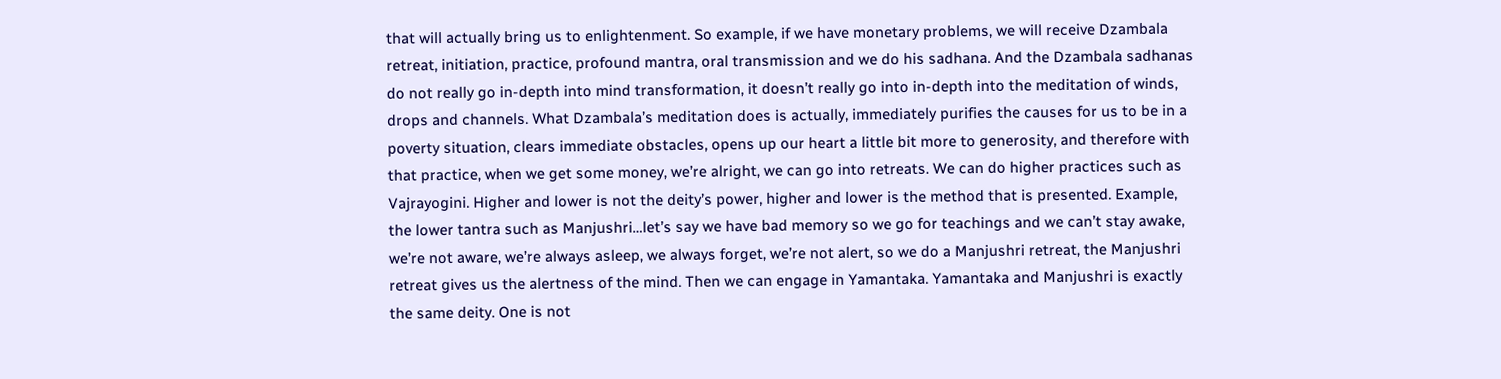that will actually bring us to enlightenment. So example, if we have monetary problems, we will receive Dzambala retreat, initiation, practice, profound mantra, oral transmission and we do his sadhana. And the Dzambala sadhanas do not really go in-depth into mind transformation, it doesn’t really go into in-depth into the meditation of winds, drops and channels. What Dzambala’s meditation does is actually, immediately purifies the causes for us to be in a poverty situation, clears immediate obstacles, opens up our heart a little bit more to generosity, and therefore with that practice, when we get some money, we’re alright, we can go into retreats. We can do higher practices such as Vajrayogini. Higher and lower is not the deity’s power, higher and lower is the method that is presented. Example, the lower tantra such as Manjushri…let’s say we have bad memory so we go for teachings and we can’t stay awake, we’re not aware, we’re always asleep, we always forget, we’re not alert, so we do a Manjushri retreat, the Manjushri retreat gives us the alertness of the mind. Then we can engage in Yamantaka. Yamantaka and Manjushri is exactly the same deity. One is not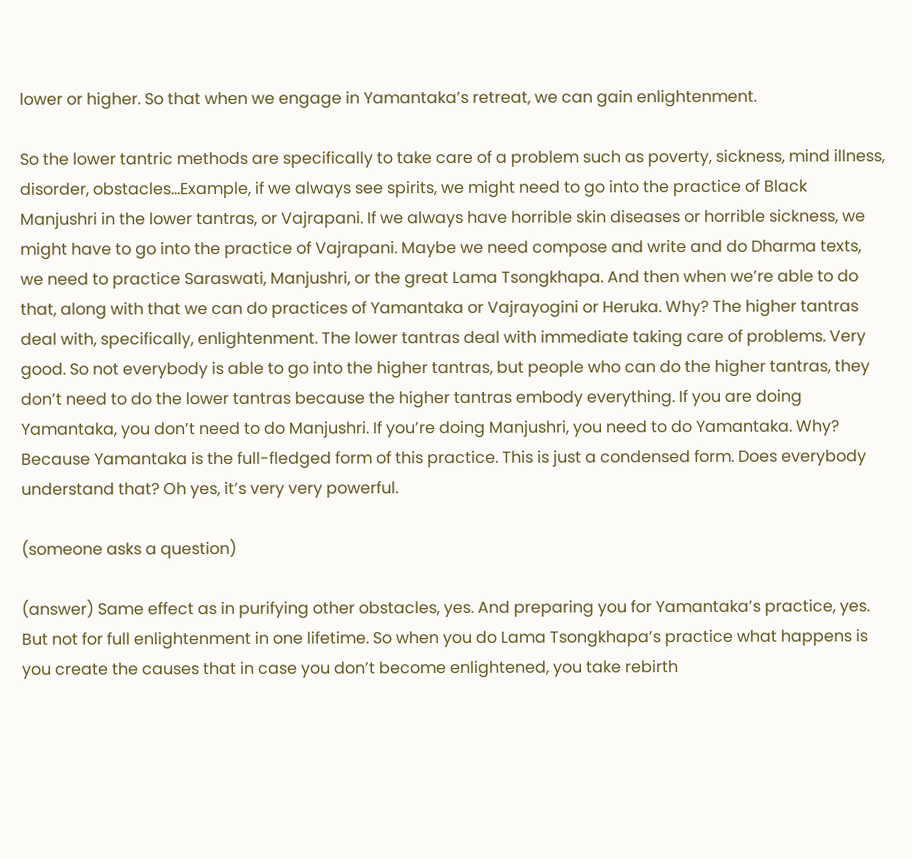lower or higher. So that when we engage in Yamantaka’s retreat, we can gain enlightenment.

So the lower tantric methods are specifically to take care of a problem such as poverty, sickness, mind illness, disorder, obstacles…Example, if we always see spirits, we might need to go into the practice of Black Manjushri in the lower tantras, or Vajrapani. If we always have horrible skin diseases or horrible sickness, we might have to go into the practice of Vajrapani. Maybe we need compose and write and do Dharma texts, we need to practice Saraswati, Manjushri, or the great Lama Tsongkhapa. And then when we’re able to do that, along with that we can do practices of Yamantaka or Vajrayogini or Heruka. Why? The higher tantras deal with, specifically, enlightenment. The lower tantras deal with immediate taking care of problems. Very good. So not everybody is able to go into the higher tantras, but people who can do the higher tantras, they don’t need to do the lower tantras because the higher tantras embody everything. If you are doing Yamantaka, you don’t need to do Manjushri. If you’re doing Manjushri, you need to do Yamantaka. Why? Because Yamantaka is the full-fledged form of this practice. This is just a condensed form. Does everybody understand that? Oh yes, it’s very very powerful.

(someone asks a question)

(answer) Same effect as in purifying other obstacles, yes. And preparing you for Yamantaka’s practice, yes. But not for full enlightenment in one lifetime. So when you do Lama Tsongkhapa’s practice what happens is you create the causes that in case you don’t become enlightened, you take rebirth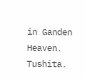in Ganden Heaven. Tushita.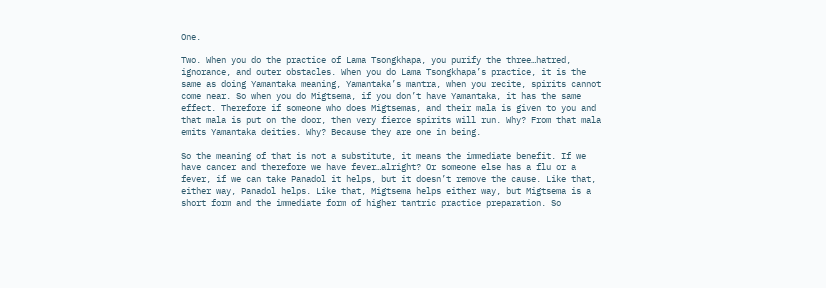One.

Two. When you do the practice of Lama Tsongkhapa, you purify the three…hatred, ignorance, and outer obstacles. When you do Lama Tsongkhapa’s practice, it is the same as doing Yamantaka meaning, Yamantaka’s mantra, when you recite, spirits cannot come near. So when you do Migtsema, if you don’t have Yamantaka, it has the same effect. Therefore if someone who does Migtsemas, and their mala is given to you and that mala is put on the door, then very fierce spirits will run. Why? From that mala emits Yamantaka deities. Why? Because they are one in being.

So the meaning of that is not a substitute, it means the immediate benefit. If we have cancer and therefore we have fever…alright? Or someone else has a flu or a fever, if we can take Panadol it helps, but it doesn’t remove the cause. Like that, either way, Panadol helps. Like that, Migtsema helps either way, but Migtsema is a short form and the immediate form of higher tantric practice preparation. So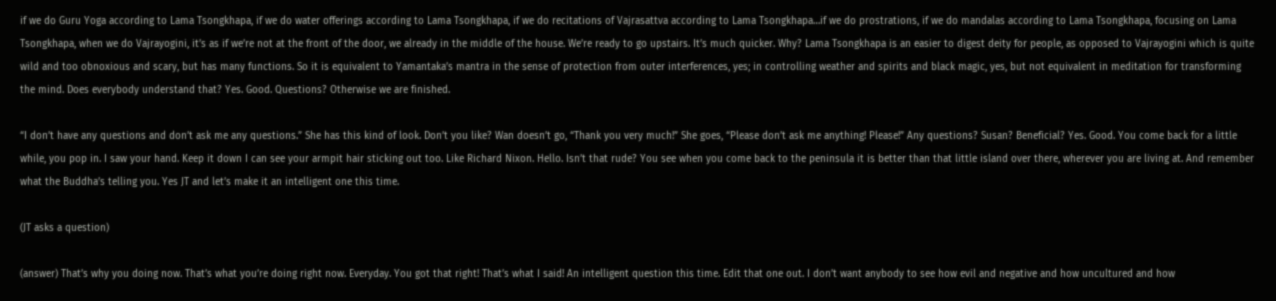if we do Guru Yoga according to Lama Tsongkhapa, if we do water offerings according to Lama Tsongkhapa, if we do recitations of Vajrasattva according to Lama Tsongkhapa…if we do prostrations, if we do mandalas according to Lama Tsongkhapa, focusing on Lama Tsongkhapa, when we do Vajrayogini, it’s as if we’re not at the front of the door, we already in the middle of the house. We’re ready to go upstairs. It’s much quicker. Why? Lama Tsongkhapa is an easier to digest deity for people, as opposed to Vajrayogini which is quite wild and too obnoxious and scary, but has many functions. So it is equivalent to Yamantaka’s mantra in the sense of protection from outer interferences, yes; in controlling weather and spirits and black magic, yes, but not equivalent in meditation for transforming the mind. Does everybody understand that? Yes. Good. Questions? Otherwise we are finished.

“I don’t have any questions and don’t ask me any questions.” She has this kind of look. Don’t you like? Wan doesn’t go, “Thank you very much!” She goes, “Please don’t ask me anything! Please!” Any questions? Susan? Beneficial? Yes. Good. You come back for a little while, you pop in. I saw your hand. Keep it down I can see your armpit hair sticking out too. Like Richard Nixon. Hello. Isn’t that rude? You see when you come back to the peninsula it is better than that little island over there, wherever you are living at. And remember what the Buddha’s telling you. Yes JT and let’s make it an intelligent one this time.

(JT asks a question)

(answer) That’s why you doing now. That’s what you’re doing right now. Everyday. You got that right! That’s what I said! An intelligent question this time. Edit that one out. I don’t want anybody to see how evil and negative and how uncultured and how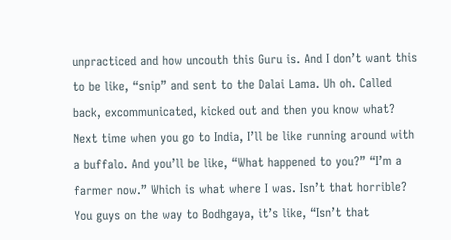unpracticed and how uncouth this Guru is. And I don’t want this to be like, “snip” and sent to the Dalai Lama. Uh oh. Called back, excommunicated, kicked out and then you know what? Next time when you go to India, I’ll be like running around with a buffalo. And you’ll be like, “What happened to you?” “I’m a farmer now.” Which is what where I was. Isn’t that horrible? You guys on the way to Bodhgaya, it’s like, “Isn’t that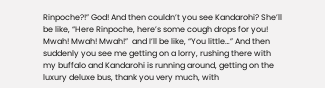Rinpoche?!” God! And then couldn’t you see Kandarohi? She’ll be like, “Here Rinpoche, here’s some cough drops for you! Mwah! Mwah! Mwah!”  and I’ll be like, “You little…” And then suddenly you see me getting on a lorry, rushing there with my buffalo and Kandarohi is running around, getting on the luxury deluxe bus, thank you very much, with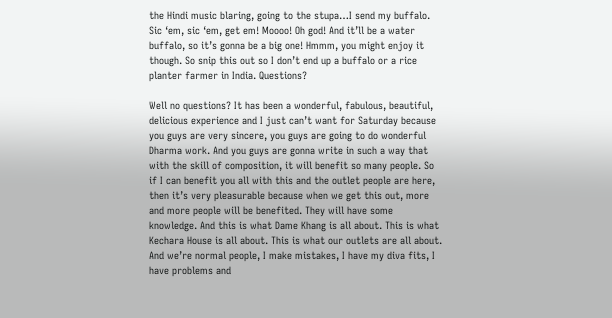the Hindi music blaring, going to the stupa…I send my buffalo. Sic ‘em, sic ‘em, get em! Moooo! Oh god! And it’ll be a water buffalo, so it’s gonna be a big one! Hmmm, you might enjoy it though. So snip this out so I don’t end up a buffalo or a rice planter farmer in India. Questions?

Well no questions? It has been a wonderful, fabulous, beautiful, delicious experience and I just can’t want for Saturday because you guys are very sincere, you guys are going to do wonderful Dharma work. And you guys are gonna write in such a way that with the skill of composition, it will benefit so many people. So if I can benefit you all with this and the outlet people are here, then it’s very pleasurable because when we get this out, more and more people will be benefited. They will have some knowledge. And this is what Dame Khang is all about. This is what Kechara House is all about. This is what our outlets are all about. And we’re normal people, I make mistakes, I have my diva fits, I have problems and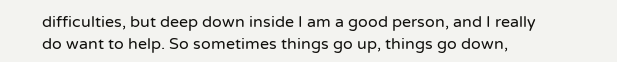difficulties, but deep down inside I am a good person, and I really do want to help. So sometimes things go up, things go down,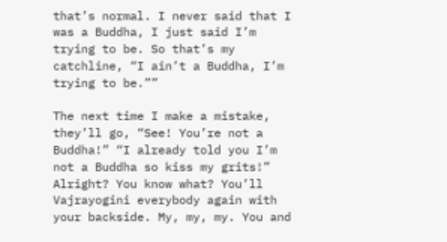that’s normal. I never said that I was a Buddha, I just said I’m trying to be. So that’s my catchline, “I ain’t a Buddha, I’m trying to be.””

The next time I make a mistake, they’ll go, “See! You’re not a Buddha!” “I already told you I’m not a Buddha so kiss my grits!” Alright? You know what? You’ll Vajrayogini everybody again with your backside. My, my, my. You and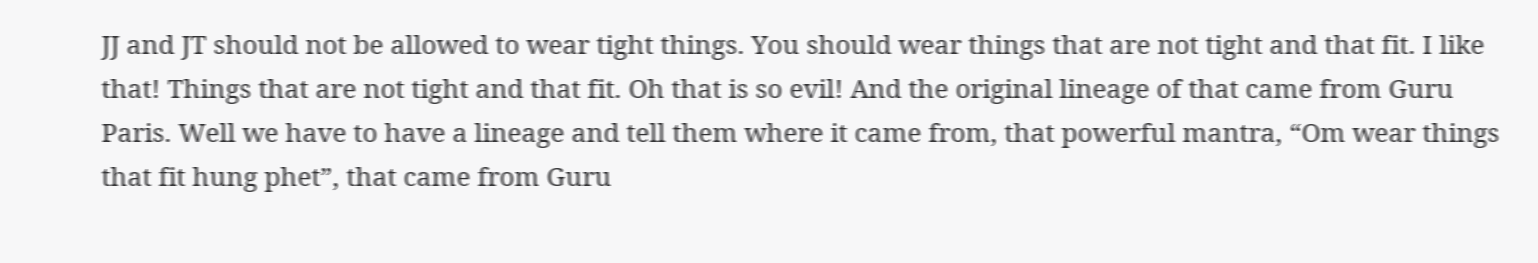JJ and JT should not be allowed to wear tight things. You should wear things that are not tight and that fit. I like that! Things that are not tight and that fit. Oh that is so evil! And the original lineage of that came from Guru Paris. Well we have to have a lineage and tell them where it came from, that powerful mantra, “Om wear things that fit hung phet”, that came from Guru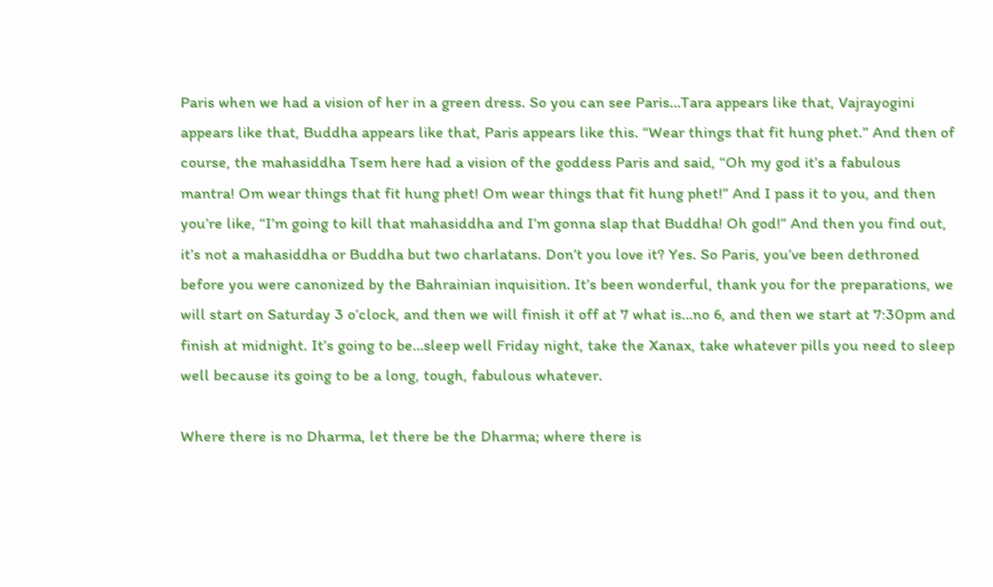Paris when we had a vision of her in a green dress. So you can see Paris…Tara appears like that, Vajrayogini appears like that, Buddha appears like that, Paris appears like this. “Wear things that fit hung phet.” And then of course, the mahasiddha Tsem here had a vision of the goddess Paris and said, “Oh my god it’s a fabulous mantra! Om wear things that fit hung phet! Om wear things that fit hung phet!” And I pass it to you, and then you’re like, “I’m going to kill that mahasiddha and I’m gonna slap that Buddha! Oh god!” And then you find out, it’s not a mahasiddha or Buddha but two charlatans. Don’t you love it? Yes. So Paris, you’ve been dethroned before you were canonized by the Bahrainian inquisition. It’s been wonderful, thank you for the preparations, we will start on Saturday 3 o’clock, and then we will finish it off at 7 what is…no 6, and then we start at 7:30pm and finish at midnight. It’s going to be…sleep well Friday night, take the Xanax, take whatever pills you need to sleep well because its going to be a long, tough, fabulous whatever.

Where there is no Dharma, let there be the Dharma; where there is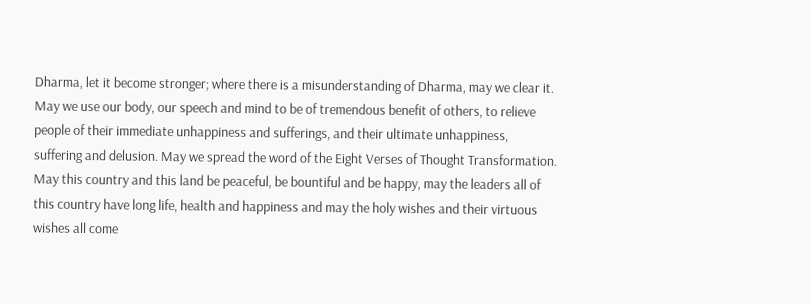Dharma, let it become stronger; where there is a misunderstanding of Dharma, may we clear it. May we use our body, our speech and mind to be of tremendous benefit of others, to relieve people of their immediate unhappiness and sufferings, and their ultimate unhappiness, suffering and delusion. May we spread the word of the Eight Verses of Thought Transformation. May this country and this land be peaceful, be bountiful and be happy, may the leaders all of this country have long life, health and happiness and may the holy wishes and their virtuous wishes all come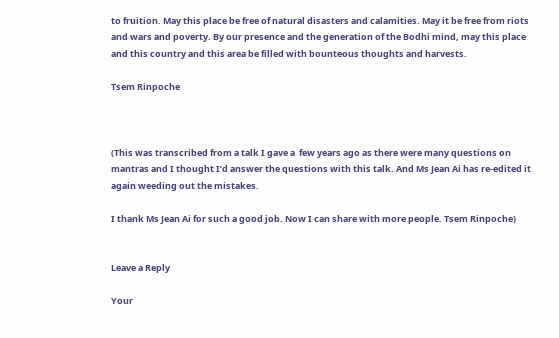to fruition. May this place be free of natural disasters and calamities. May it be free from riots and wars and poverty. By our presence and the generation of the Bodhi mind, may this place and this country and this area be filled with bounteous thoughts and harvests.

Tsem Rinpoche



(This was transcribed from a talk I gave a  few years ago as there were many questions on mantras and I thought I’d answer the questions with this talk. And Ms Jean Ai has re-edited it again weeding out the mistakes.

I thank Ms Jean Ai for such a good job. Now I can share with more people. Tsem Rinpoche)


Leave a Reply

Your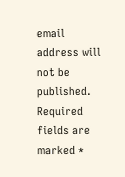email address will not be published. Required fields are marked *